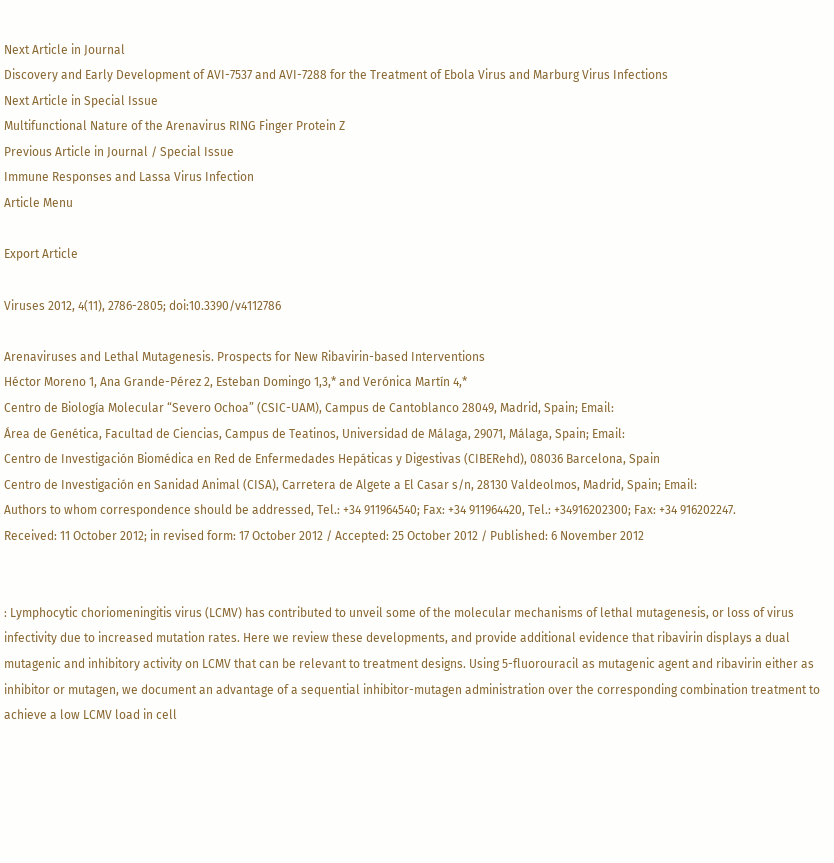Next Article in Journal
Discovery and Early Development of AVI-7537 and AVI-7288 for the Treatment of Ebola Virus and Marburg Virus Infections
Next Article in Special Issue
Multifunctional Nature of the Arenavirus RING Finger Protein Z
Previous Article in Journal / Special Issue
Immune Responses and Lassa Virus Infection
Article Menu

Export Article

Viruses 2012, 4(11), 2786-2805; doi:10.3390/v4112786

Arenaviruses and Lethal Mutagenesis. Prospects for New Ribavirin-based Interventions
Héctor Moreno 1, Ana Grande-Pérez 2, Esteban Domingo 1,3,* and Verónica Martín 4,*
Centro de Biología Molecular “Severo Ochoa” (CSIC-UAM), Campus de Cantoblanco 28049, Madrid, Spain; Email:
Área de Genética, Facultad de Ciencias, Campus de Teatinos, Universidad de Málaga, 29071, Málaga, Spain; Email:
Centro de Investigación Biomédica en Red de Enfermedades Hepáticas y Digestivas (CIBERehd), 08036 Barcelona, Spain
Centro de Investigación en Sanidad Animal (CISA), Carretera de Algete a El Casar s/n, 28130 Valdeolmos, Madrid, Spain; Email:
Authors to whom correspondence should be addressed, Tel.: +34 911964540; Fax: +34 911964420, Tel.: +34916202300; Fax: +34 916202247.
Received: 11 October 2012; in revised form: 17 October 2012 / Accepted: 25 October 2012 / Published: 6 November 2012


: Lymphocytic choriomeningitis virus (LCMV) has contributed to unveil some of the molecular mechanisms of lethal mutagenesis, or loss of virus infectivity due to increased mutation rates. Here we review these developments, and provide additional evidence that ribavirin displays a dual mutagenic and inhibitory activity on LCMV that can be relevant to treatment designs. Using 5-fluorouracil as mutagenic agent and ribavirin either as inhibitor or mutagen, we document an advantage of a sequential inhibitor-mutagen administration over the corresponding combination treatment to achieve a low LCMV load in cell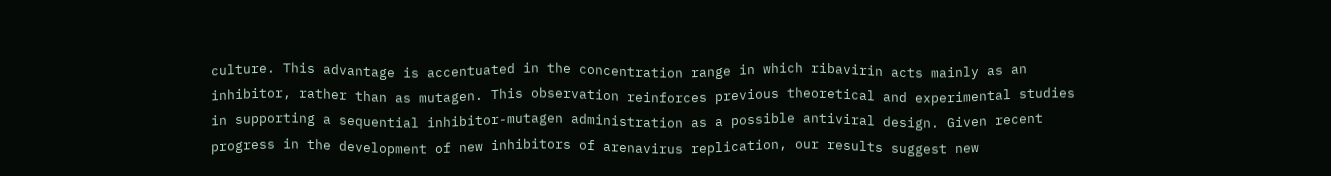culture. This advantage is accentuated in the concentration range in which ribavirin acts mainly as an inhibitor, rather than as mutagen. This observation reinforces previous theoretical and experimental studies in supporting a sequential inhibitor-mutagen administration as a possible antiviral design. Given recent progress in the development of new inhibitors of arenavirus replication, our results suggest new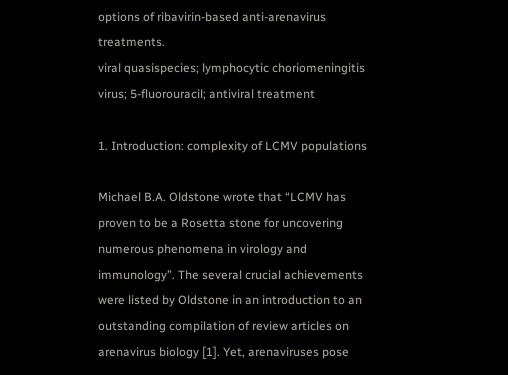options of ribavirin-based anti-arenavirus treatments.
viral quasispecies; lymphocytic choriomeningitis virus; 5-fluorouracil; antiviral treatment

1. Introduction: complexity of LCMV populations

Michael B.A. Oldstone wrote that “LCMV has proven to be a Rosetta stone for uncovering numerous phenomena in virology and immunology”. The several crucial achievements were listed by Oldstone in an introduction to an outstanding compilation of review articles on arenavirus biology [1]. Yet, arenaviruses pose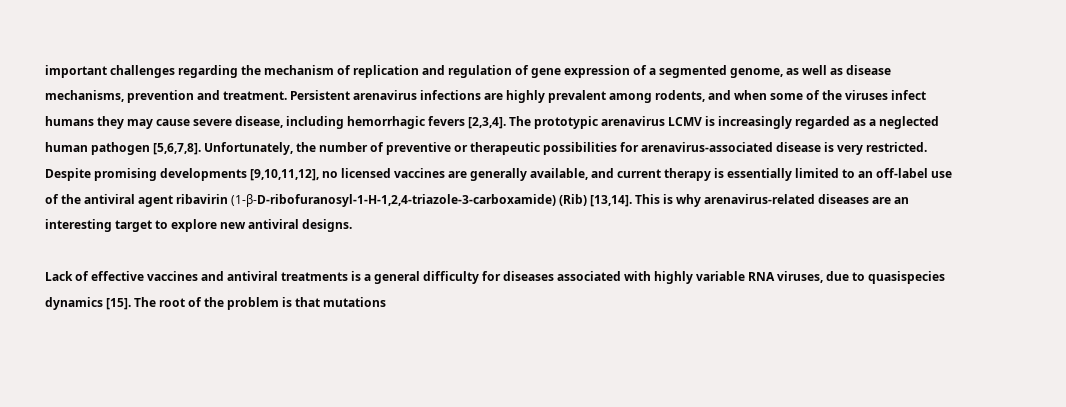important challenges regarding the mechanism of replication and regulation of gene expression of a segmented genome, as well as disease mechanisms, prevention and treatment. Persistent arenavirus infections are highly prevalent among rodents, and when some of the viruses infect humans they may cause severe disease, including hemorrhagic fevers [2,3,4]. The prototypic arenavirus LCMV is increasingly regarded as a neglected human pathogen [5,6,7,8]. Unfortunately, the number of preventive or therapeutic possibilities for arenavirus-associated disease is very restricted. Despite promising developments [9,10,11,12], no licensed vaccines are generally available, and current therapy is essentially limited to an off-label use of the antiviral agent ribavirin (1-β-D-ribofuranosyl-1-H-1,2,4-triazole-3-carboxamide) (Rib) [13,14]. This is why arenavirus-related diseases are an interesting target to explore new antiviral designs.

Lack of effective vaccines and antiviral treatments is a general difficulty for diseases associated with highly variable RNA viruses, due to quasispecies dynamics [15]. The root of the problem is that mutations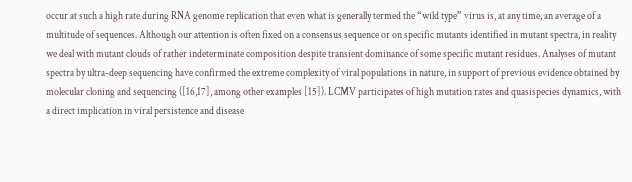occur at such a high rate during RNA genome replication that even what is generally termed the “wild type” virus is, at any time, an average of a multitude of sequences. Although our attention is often fixed on a consensus sequence or on specific mutants identified in mutant spectra, in reality we deal with mutant clouds of rather indeterminate composition despite transient dominance of some specific mutant residues. Analyses of mutant spectra by ultra-deep sequencing have confirmed the extreme complexity of viral populations in nature, in support of previous evidence obtained by molecular cloning and sequencing ([16,17], among other examples [15]). LCMV participates of high mutation rates and quasispecies dynamics, with a direct implication in viral persistence and disease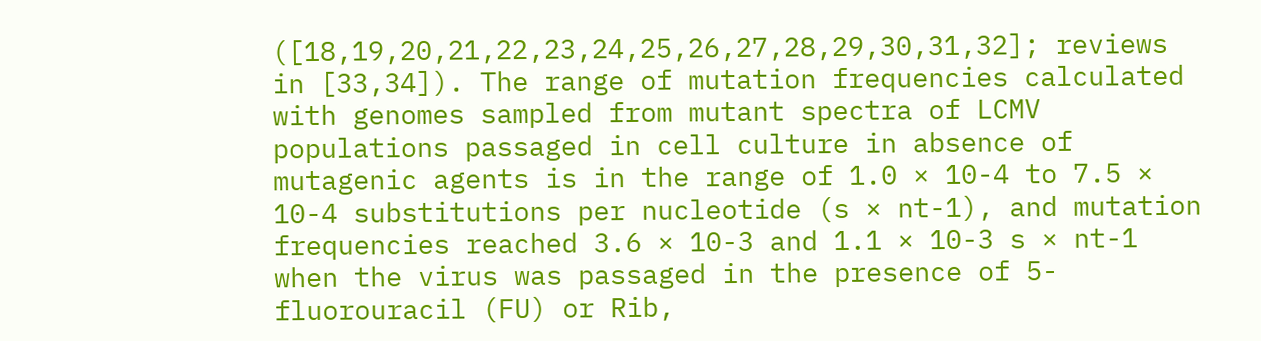([18,19,20,21,22,23,24,25,26,27,28,29,30,31,32]; reviews in [33,34]). The range of mutation frequencies calculated with genomes sampled from mutant spectra of LCMV populations passaged in cell culture in absence of mutagenic agents is in the range of 1.0 × 10-4 to 7.5 × 10-4 substitutions per nucleotide (s × nt-1), and mutation frequencies reached 3.6 × 10-3 and 1.1 × 10-3 s × nt-1 when the virus was passaged in the presence of 5-fluorouracil (FU) or Rib,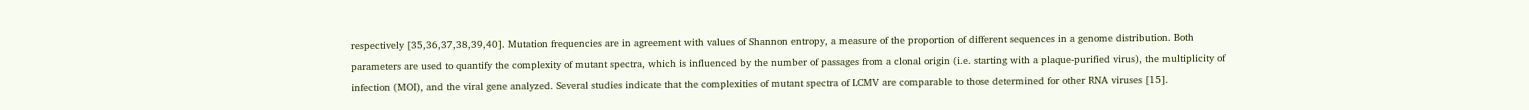respectively [35,36,37,38,39,40]. Mutation frequencies are in agreement with values of Shannon entropy, a measure of the proportion of different sequences in a genome distribution. Both parameters are used to quantify the complexity of mutant spectra, which is influenced by the number of passages from a clonal origin (i.e. starting with a plaque-purified virus), the multiplicity of infection (MOI), and the viral gene analyzed. Several studies indicate that the complexities of mutant spectra of LCMV are comparable to those determined for other RNA viruses [15].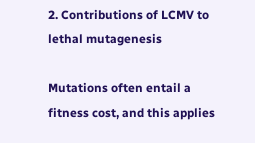2. Contributions of LCMV to lethal mutagenesis

Mutations often entail a fitness cost, and this applies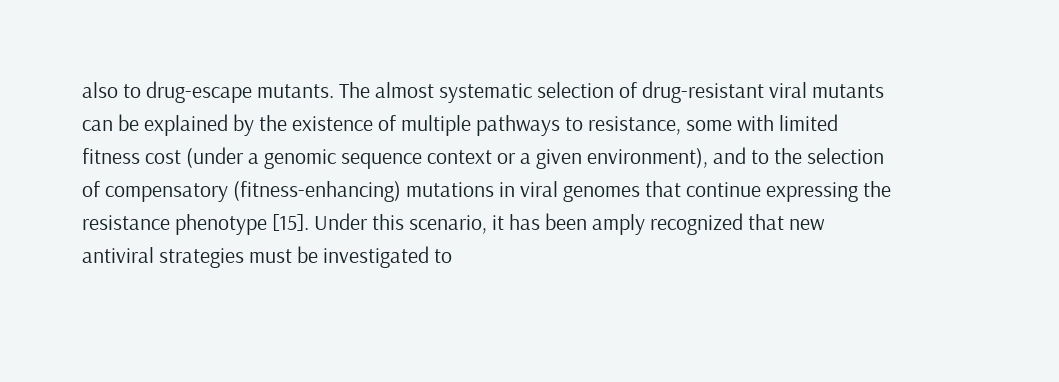also to drug-escape mutants. The almost systematic selection of drug-resistant viral mutants can be explained by the existence of multiple pathways to resistance, some with limited fitness cost (under a genomic sequence context or a given environment), and to the selection of compensatory (fitness-enhancing) mutations in viral genomes that continue expressing the resistance phenotype [15]. Under this scenario, it has been amply recognized that new antiviral strategies must be investigated to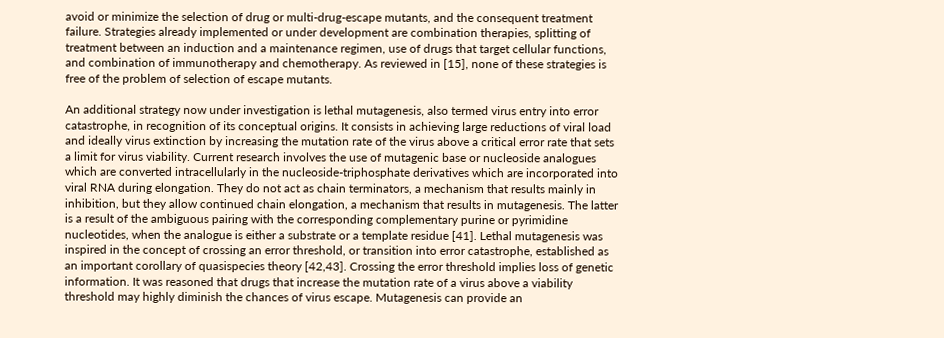avoid or minimize the selection of drug or multi-drug-escape mutants, and the consequent treatment failure. Strategies already implemented or under development are combination therapies, splitting of treatment between an induction and a maintenance regimen, use of drugs that target cellular functions, and combination of immunotherapy and chemotherapy. As reviewed in [15], none of these strategies is free of the problem of selection of escape mutants.

An additional strategy now under investigation is lethal mutagenesis, also termed virus entry into error catastrophe, in recognition of its conceptual origins. It consists in achieving large reductions of viral load and ideally virus extinction by increasing the mutation rate of the virus above a critical error rate that sets a limit for virus viability. Current research involves the use of mutagenic base or nucleoside analogues which are converted intracellularly in the nucleoside-triphosphate derivatives which are incorporated into viral RNA during elongation. They do not act as chain terminators, a mechanism that results mainly in inhibition, but they allow continued chain elongation, a mechanism that results in mutagenesis. The latter is a result of the ambiguous pairing with the corresponding complementary purine or pyrimidine nucleotides, when the analogue is either a substrate or a template residue [41]. Lethal mutagenesis was inspired in the concept of crossing an error threshold, or transition into error catastrophe, established as an important corollary of quasispecies theory [42,43]. Crossing the error threshold implies loss of genetic information. It was reasoned that drugs that increase the mutation rate of a virus above a viability threshold may highly diminish the chances of virus escape. Mutagenesis can provide an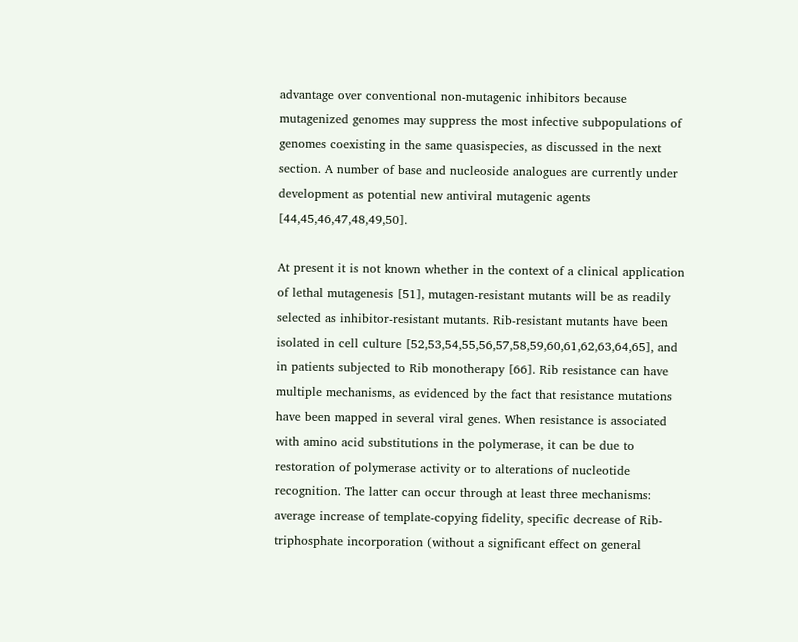advantage over conventional non-mutagenic inhibitors because mutagenized genomes may suppress the most infective subpopulations of genomes coexisting in the same quasispecies, as discussed in the next section. A number of base and nucleoside analogues are currently under development as potential new antiviral mutagenic agents [44,45,46,47,48,49,50].

At present it is not known whether in the context of a clinical application of lethal mutagenesis [51], mutagen-resistant mutants will be as readily selected as inhibitor-resistant mutants. Rib-resistant mutants have been isolated in cell culture [52,53,54,55,56,57,58,59,60,61,62,63,64,65], and in patients subjected to Rib monotherapy [66]. Rib resistance can have multiple mechanisms, as evidenced by the fact that resistance mutations have been mapped in several viral genes. When resistance is associated with amino acid substitutions in the polymerase, it can be due to restoration of polymerase activity or to alterations of nucleotide recognition. The latter can occur through at least three mechanisms: average increase of template-copying fidelity, specific decrease of Rib-triphosphate incorporation (without a significant effect on general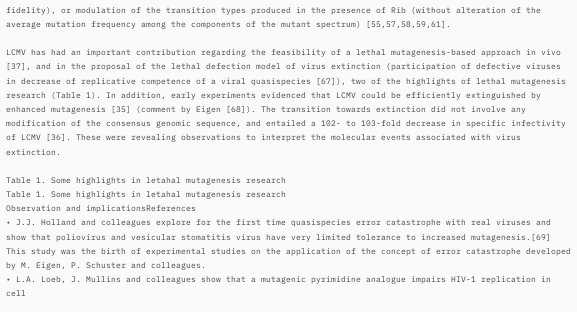fidelity), or modulation of the transition types produced in the presence of Rib (without alteration of the average mutation frequency among the components of the mutant spectrum) [55,57,58,59,61].

LCMV has had an important contribution regarding the feasibility of a lethal mutagenesis-based approach in vivo [37], and in the proposal of the lethal defection model of virus extinction (participation of defective viruses in decrease of replicative competence of a viral quasispecies [67]), two of the highlights of lethal mutagenesis research (Table 1). In addition, early experiments evidenced that LCMV could be efficiently extinguished by enhanced mutagenesis [35] (comment by Eigen [68]). The transition towards extinction did not involve any modification of the consensus genomic sequence, and entailed a 102- to 103-fold decrease in specific infectivity of LCMV [36]. These were revealing observations to interpret the molecular events associated with virus extinction.

Table 1. Some highlights in letahal mutagenesis research
Table 1. Some highlights in letahal mutagenesis research
Observation and implicationsReferences
• J.J. Holland and colleagues explore for the first time quasispecies error catastrophe with real viruses and show that poliovirus and vesicular stomatitis virus have very limited tolerance to increased mutagenesis.[69]
This study was the birth of experimental studies on the application of the concept of error catastrophe developed by M. Eigen, P. Schuster and colleagues.
• L.A. Loeb, J. Mullins and colleagues show that a mutagenic pyrimidine analogue impairs HIV-1 replication in cell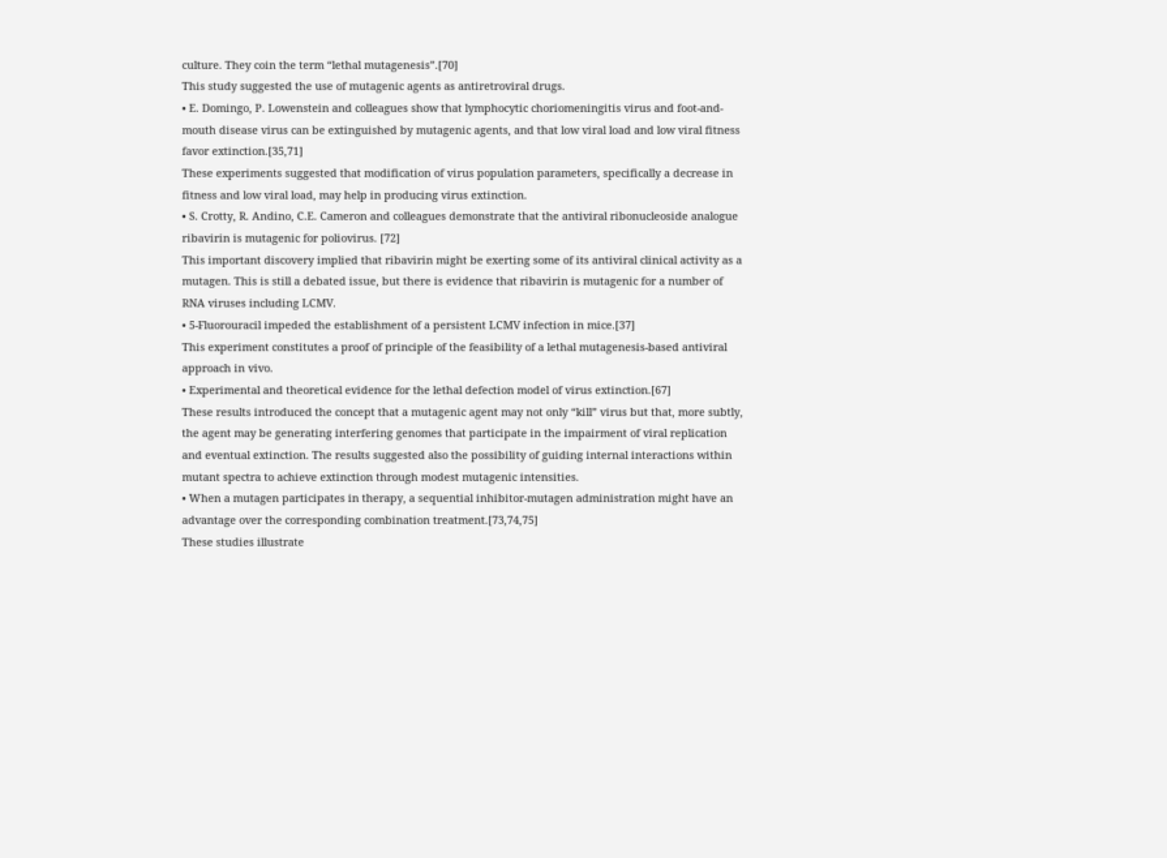culture. They coin the term “lethal mutagenesis”.[70]
This study suggested the use of mutagenic agents as antiretroviral drugs.
• E. Domingo, P. Lowenstein and colleagues show that lymphocytic choriomeningitis virus and foot-and-mouth disease virus can be extinguished by mutagenic agents, and that low viral load and low viral fitness favor extinction.[35,71]
These experiments suggested that modification of virus population parameters, specifically a decrease in fitness and low viral load, may help in producing virus extinction.
• S. Crotty, R. Andino, C.E. Cameron and colleagues demonstrate that the antiviral ribonucleoside analogue ribavirin is mutagenic for poliovirus. [72]
This important discovery implied that ribavirin might be exerting some of its antiviral clinical activity as a mutagen. This is still a debated issue, but there is evidence that ribavirin is mutagenic for a number of RNA viruses including LCMV.
• 5-Fluorouracil impeded the establishment of a persistent LCMV infection in mice.[37]
This experiment constitutes a proof of principle of the feasibility of a lethal mutagenesis-based antiviral approach in vivo.
• Experimental and theoretical evidence for the lethal defection model of virus extinction.[67]
These results introduced the concept that a mutagenic agent may not only “kill” virus but that, more subtly, the agent may be generating interfering genomes that participate in the impairment of viral replication and eventual extinction. The results suggested also the possibility of guiding internal interactions within mutant spectra to achieve extinction through modest mutagenic intensities.
• When a mutagen participates in therapy, a sequential inhibitor-mutagen administration might have an advantage over the corresponding combination treatment.[73,74,75]
These studies illustrate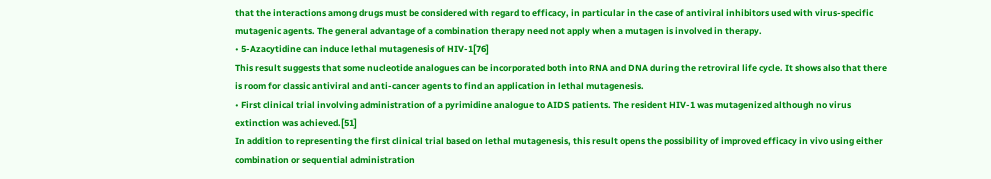that the interactions among drugs must be considered with regard to efficacy, in particular in the case of antiviral inhibitors used with virus-specific mutagenic agents. The general advantage of a combination therapy need not apply when a mutagen is involved in therapy.
• 5-Azacytidine can induce lethal mutagenesis of HIV-1[76]
This result suggests that some nucleotide analogues can be incorporated both into RNA and DNA during the retroviral life cycle. It shows also that there is room for classic antiviral and anti-cancer agents to find an application in lethal mutagenesis.
• First clinical trial involving administration of a pyrimidine analogue to AIDS patients. The resident HIV-1 was mutagenized although no virus extinction was achieved.[51]
In addition to representing the first clinical trial based on lethal mutagenesis, this result opens the possibility of improved efficacy in vivo using either combination or sequential administration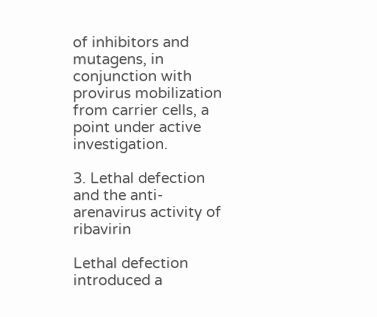of inhibitors and mutagens, in conjunction with provirus mobilization from carrier cells, a point under active investigation.

3. Lethal defection and the anti-arenavirus activity of ribavirin

Lethal defection introduced a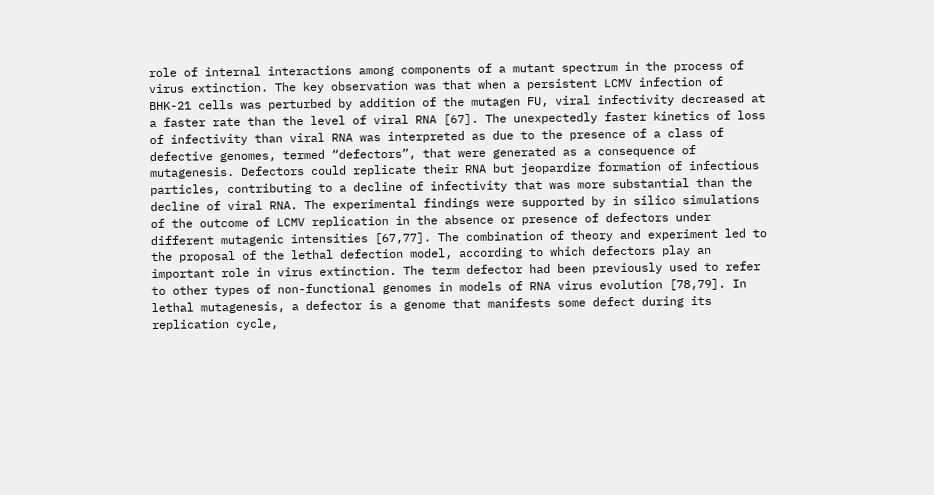role of internal interactions among components of a mutant spectrum in the process of virus extinction. The key observation was that when a persistent LCMV infection of BHK-21 cells was perturbed by addition of the mutagen FU, viral infectivity decreased at a faster rate than the level of viral RNA [67]. The unexpectedly faster kinetics of loss of infectivity than viral RNA was interpreted as due to the presence of a class of defective genomes, termed “defectors”, that were generated as a consequence of mutagenesis. Defectors could replicate their RNA but jeopardize formation of infectious particles, contributing to a decline of infectivity that was more substantial than the decline of viral RNA. The experimental findings were supported by in silico simulations of the outcome of LCMV replication in the absence or presence of defectors under different mutagenic intensities [67,77]. The combination of theory and experiment led to the proposal of the lethal defection model, according to which defectors play an important role in virus extinction. The term defector had been previously used to refer to other types of non-functional genomes in models of RNA virus evolution [78,79]. In lethal mutagenesis, a defector is a genome that manifests some defect during its replication cycle,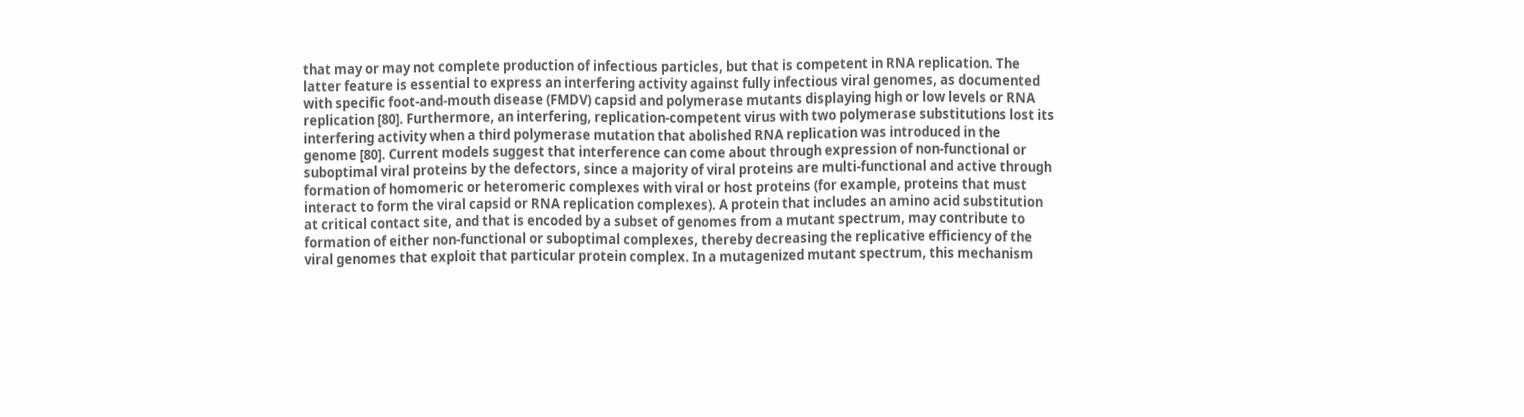that may or may not complete production of infectious particles, but that is competent in RNA replication. The latter feature is essential to express an interfering activity against fully infectious viral genomes, as documented with specific foot-and-mouth disease (FMDV) capsid and polymerase mutants displaying high or low levels or RNA replication [80]. Furthermore, an interfering, replication-competent virus with two polymerase substitutions lost its interfering activity when a third polymerase mutation that abolished RNA replication was introduced in the genome [80]. Current models suggest that interference can come about through expression of non-functional or suboptimal viral proteins by the defectors, since a majority of viral proteins are multi-functional and active through formation of homomeric or heteromeric complexes with viral or host proteins (for example, proteins that must interact to form the viral capsid or RNA replication complexes). A protein that includes an amino acid substitution at critical contact site, and that is encoded by a subset of genomes from a mutant spectrum, may contribute to formation of either non-functional or suboptimal complexes, thereby decreasing the replicative efficiency of the viral genomes that exploit that particular protein complex. In a mutagenized mutant spectrum, this mechanism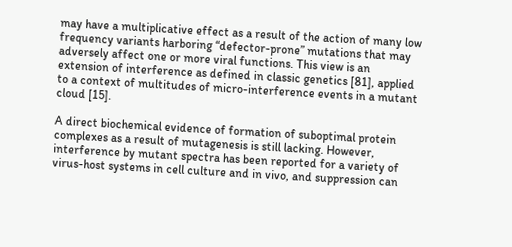may have a multiplicative effect as a result of the action of many low frequency variants harboring “defector-prone” mutations that may adversely affect one or more viral functions. This view is an extension of interference as defined in classic genetics [81], applied to a context of multitudes of micro-interference events in a mutant cloud [15].

A direct biochemical evidence of formation of suboptimal protein complexes as a result of mutagenesis is still lacking. However, interference by mutant spectra has been reported for a variety of virus-host systems in cell culture and in vivo, and suppression can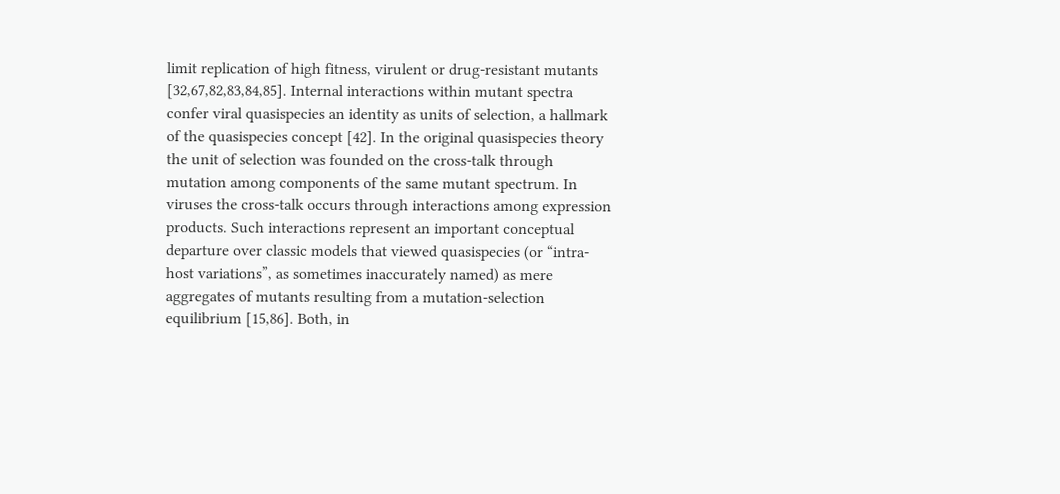limit replication of high fitness, virulent or drug-resistant mutants [32,67,82,83,84,85]. Internal interactions within mutant spectra confer viral quasispecies an identity as units of selection, a hallmark of the quasispecies concept [42]. In the original quasispecies theory the unit of selection was founded on the cross-talk through mutation among components of the same mutant spectrum. In viruses the cross-talk occurs through interactions among expression products. Such interactions represent an important conceptual departure over classic models that viewed quasispecies (or “intra-host variations”, as sometimes inaccurately named) as mere aggregates of mutants resulting from a mutation-selection equilibrium [15,86]. Both, in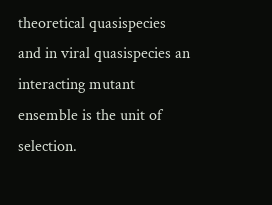theoretical quasispecies and in viral quasispecies an interacting mutant ensemble is the unit of selection.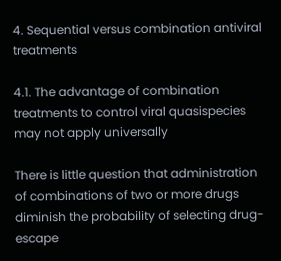4. Sequential versus combination antiviral treatments

4.1. The advantage of combination treatments to control viral quasispecies may not apply universally

There is little question that administration of combinations of two or more drugs diminish the probability of selecting drug-escape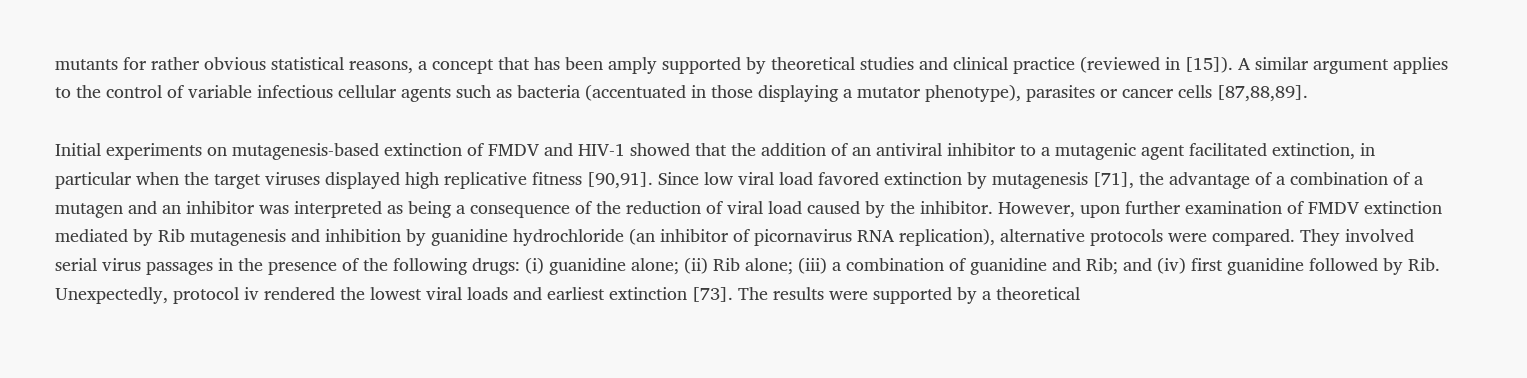mutants for rather obvious statistical reasons, a concept that has been amply supported by theoretical studies and clinical practice (reviewed in [15]). A similar argument applies to the control of variable infectious cellular agents such as bacteria (accentuated in those displaying a mutator phenotype), parasites or cancer cells [87,88,89].

Initial experiments on mutagenesis-based extinction of FMDV and HIV-1 showed that the addition of an antiviral inhibitor to a mutagenic agent facilitated extinction, in particular when the target viruses displayed high replicative fitness [90,91]. Since low viral load favored extinction by mutagenesis [71], the advantage of a combination of a mutagen and an inhibitor was interpreted as being a consequence of the reduction of viral load caused by the inhibitor. However, upon further examination of FMDV extinction mediated by Rib mutagenesis and inhibition by guanidine hydrochloride (an inhibitor of picornavirus RNA replication), alternative protocols were compared. They involved serial virus passages in the presence of the following drugs: (i) guanidine alone; (ii) Rib alone; (iii) a combination of guanidine and Rib; and (iv) first guanidine followed by Rib. Unexpectedly, protocol iv rendered the lowest viral loads and earliest extinction [73]. The results were supported by a theoretical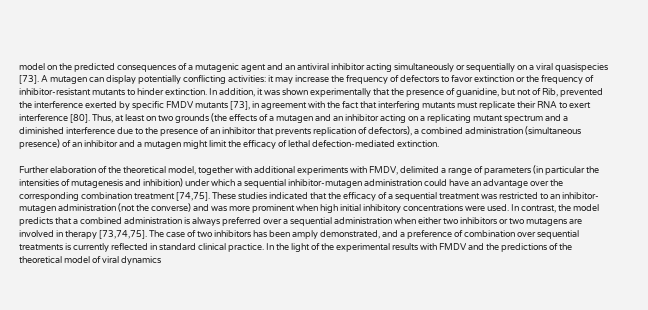model on the predicted consequences of a mutagenic agent and an antiviral inhibitor acting simultaneously or sequentially on a viral quasispecies [73]. A mutagen can display potentially conflicting activities: it may increase the frequency of defectors to favor extinction or the frequency of inhibitor-resistant mutants to hinder extinction. In addition, it was shown experimentally that the presence of guanidine, but not of Rib, prevented the interference exerted by specific FMDV mutants [73], in agreement with the fact that interfering mutants must replicate their RNA to exert interference [80]. Thus, at least on two grounds (the effects of a mutagen and an inhibitor acting on a replicating mutant spectrum and a diminished interference due to the presence of an inhibitor that prevents replication of defectors), a combined administration (simultaneous presence) of an inhibitor and a mutagen might limit the efficacy of lethal defection-mediated extinction.

Further elaboration of the theoretical model, together with additional experiments with FMDV, delimited a range of parameters (in particular the intensities of mutagenesis and inhibition) under which a sequential inhibitor-mutagen administration could have an advantage over the corresponding combination treatment [74,75]. These studies indicated that the efficacy of a sequential treatment was restricted to an inhibitor-mutagen administration (not the converse) and was more prominent when high initial inhibitory concentrations were used. In contrast, the model predicts that a combined administration is always preferred over a sequential administration when either two inhibitors or two mutagens are involved in therapy [73,74,75]. The case of two inhibitors has been amply demonstrated, and a preference of combination over sequential treatments is currently reflected in standard clinical practice. In the light of the experimental results with FMDV and the predictions of the theoretical model of viral dynamics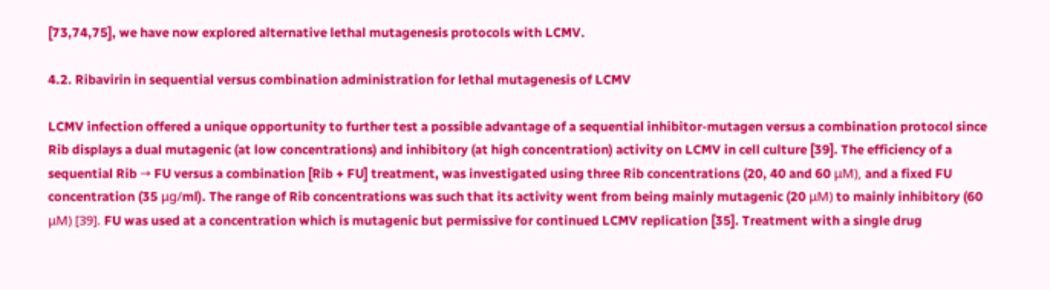[73,74,75], we have now explored alternative lethal mutagenesis protocols with LCMV.

4.2. Ribavirin in sequential versus combination administration for lethal mutagenesis of LCMV

LCMV infection offered a unique opportunity to further test a possible advantage of a sequential inhibitor-mutagen versus a combination protocol since Rib displays a dual mutagenic (at low concentrations) and inhibitory (at high concentration) activity on LCMV in cell culture [39]. The efficiency of a sequential Rib → FU versus a combination [Rib + FU] treatment, was investigated using three Rib concentrations (20, 40 and 60 μM), and a fixed FU concentration (35 μg/ml). The range of Rib concentrations was such that its activity went from being mainly mutagenic (20 μM) to mainly inhibitory (60 μM) [39]. FU was used at a concentration which is mutagenic but permissive for continued LCMV replication [35]. Treatment with a single drug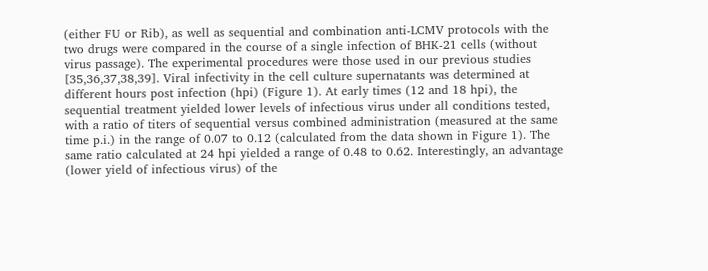(either FU or Rib), as well as sequential and combination anti-LCMV protocols with the two drugs were compared in the course of a single infection of BHK-21 cells (without virus passage). The experimental procedures were those used in our previous studies [35,36,37,38,39]. Viral infectivity in the cell culture supernatants was determined at different hours post infection (hpi) (Figure 1). At early times (12 and 18 hpi), the sequential treatment yielded lower levels of infectious virus under all conditions tested, with a ratio of titers of sequential versus combined administration (measured at the same time p.i.) in the range of 0.07 to 0.12 (calculated from the data shown in Figure 1). The same ratio calculated at 24 hpi yielded a range of 0.48 to 0.62. Interestingly, an advantage (lower yield of infectious virus) of the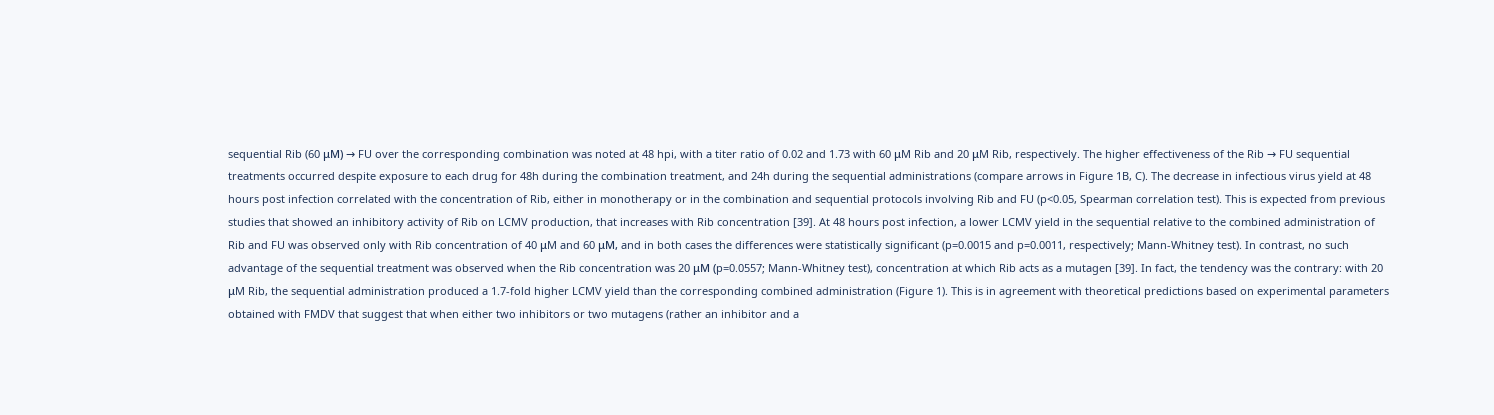sequential Rib (60 μM) → FU over the corresponding combination was noted at 48 hpi, with a titer ratio of 0.02 and 1.73 with 60 μM Rib and 20 μM Rib, respectively. The higher effectiveness of the Rib → FU sequential treatments occurred despite exposure to each drug for 48h during the combination treatment, and 24h during the sequential administrations (compare arrows in Figure 1B, C). The decrease in infectious virus yield at 48 hours post infection correlated with the concentration of Rib, either in monotherapy or in the combination and sequential protocols involving Rib and FU (p<0.05, Spearman correlation test). This is expected from previous studies that showed an inhibitory activity of Rib on LCMV production, that increases with Rib concentration [39]. At 48 hours post infection, a lower LCMV yield in the sequential relative to the combined administration of Rib and FU was observed only with Rib concentration of 40 μM and 60 μM, and in both cases the differences were statistically significant (p=0.0015 and p=0.0011, respectively; Mann-Whitney test). In contrast, no such advantage of the sequential treatment was observed when the Rib concentration was 20 μM (p=0.0557; Mann-Whitney test), concentration at which Rib acts as a mutagen [39]. In fact, the tendency was the contrary: with 20 μM Rib, the sequential administration produced a 1.7-fold higher LCMV yield than the corresponding combined administration (Figure 1). This is in agreement with theoretical predictions based on experimental parameters obtained with FMDV that suggest that when either two inhibitors or two mutagens (rather an inhibitor and a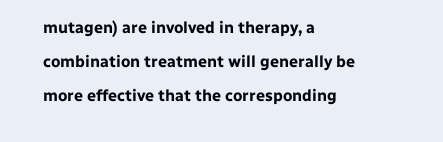mutagen) are involved in therapy, a combination treatment will generally be more effective that the corresponding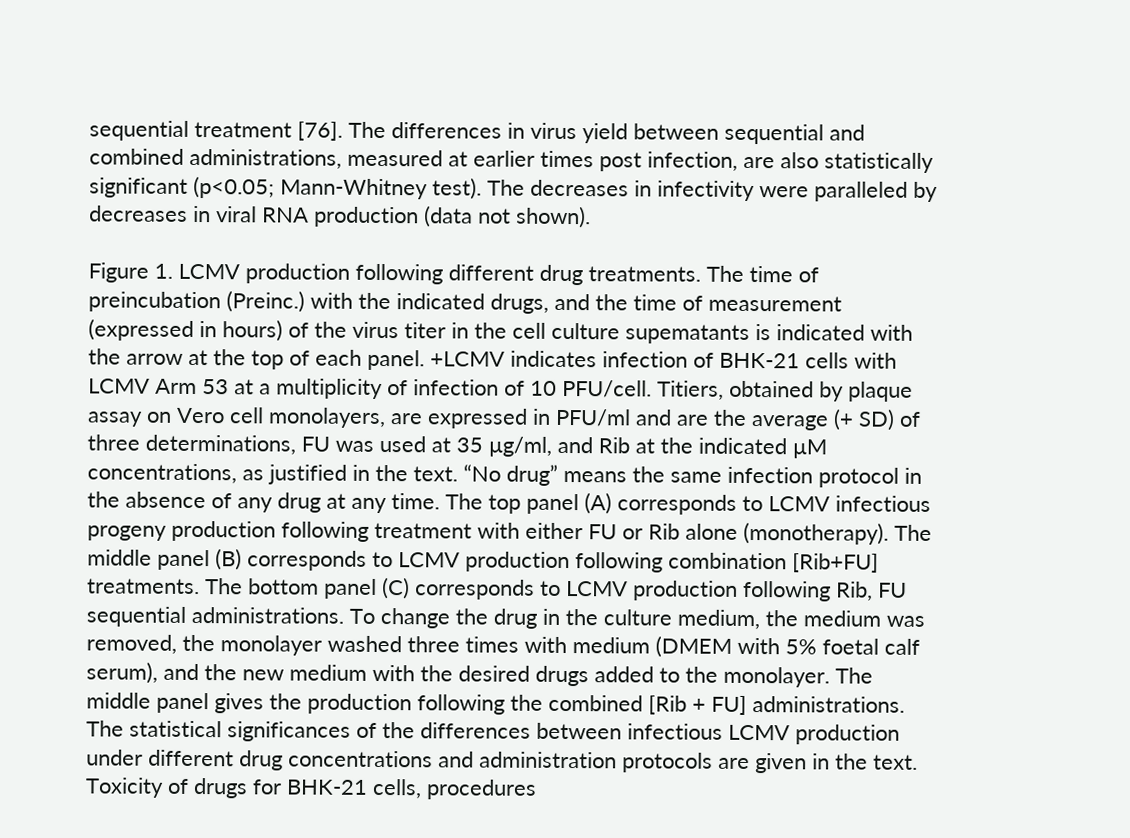sequential treatment [76]. The differences in virus yield between sequential and combined administrations, measured at earlier times post infection, are also statistically significant (p<0.05; Mann-Whitney test). The decreases in infectivity were paralleled by decreases in viral RNA production (data not shown).

Figure 1. LCMV production following different drug treatments. The time of preincubation (Preinc.) with the indicated drugs, and the time of measurement (expressed in hours) of the virus titer in the cell culture supematants is indicated with the arrow at the top of each panel. +LCMV indicates infection of BHK-21 cells with LCMV Arm 53 at a multiplicity of infection of 10 PFU/cell. Titiers, obtained by plaque assay on Vero cell monolayers, are expressed in PFU/ml and are the average (+ SD) of three determinations, FU was used at 35 µg/ml, and Rib at the indicated µM concentrations, as justified in the text. “No drug” means the same infection protocol in the absence of any drug at any time. The top panel (A) corresponds to LCMV infectious progeny production following treatment with either FU or Rib alone (monotherapy). The middle panel (B) corresponds to LCMV production following combination [Rib+FU] treatments. The bottom panel (C) corresponds to LCMV production following Rib, FU sequential administrations. To change the drug in the culture medium, the medium was removed, the monolayer washed three times with medium (DMEM with 5% foetal calf serum), and the new medium with the desired drugs added to the monolayer. The middle panel gives the production following the combined [Rib + FU] administrations. The statistical significances of the differences between infectious LCMV production under different drug concentrations and administration protocols are given in the text. Toxicity of drugs for BHK-21 cells, procedures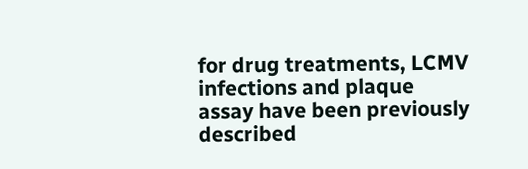for drug treatments, LCMV infections and plaque assay have been previously described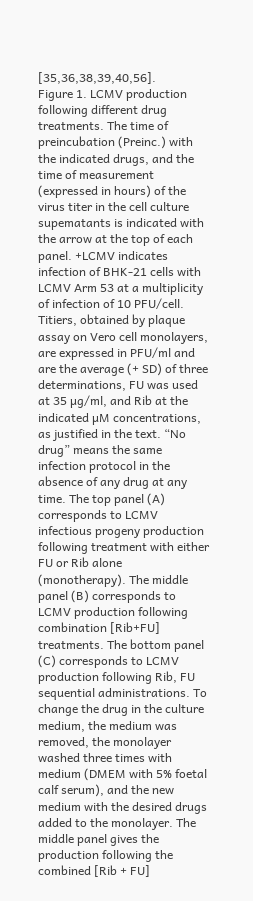[35,36,38,39,40,56].
Figure 1. LCMV production following different drug treatments. The time of preincubation (Preinc.) with the indicated drugs, and the time of measurement (expressed in hours) of the virus titer in the cell culture supematants is indicated with the arrow at the top of each panel. +LCMV indicates infection of BHK-21 cells with LCMV Arm 53 at a multiplicity of infection of 10 PFU/cell. Titiers, obtained by plaque assay on Vero cell monolayers, are expressed in PFU/ml and are the average (+ SD) of three determinations, FU was used at 35 µg/ml, and Rib at the indicated µM concentrations, as justified in the text. “No drug” means the same infection protocol in the absence of any drug at any time. The top panel (A) corresponds to LCMV infectious progeny production following treatment with either FU or Rib alone (monotherapy). The middle panel (B) corresponds to LCMV production following combination [Rib+FU] treatments. The bottom panel (C) corresponds to LCMV production following Rib, FU sequential administrations. To change the drug in the culture medium, the medium was removed, the monolayer washed three times with medium (DMEM with 5% foetal calf serum), and the new medium with the desired drugs added to the monolayer. The middle panel gives the production following the combined [Rib + FU]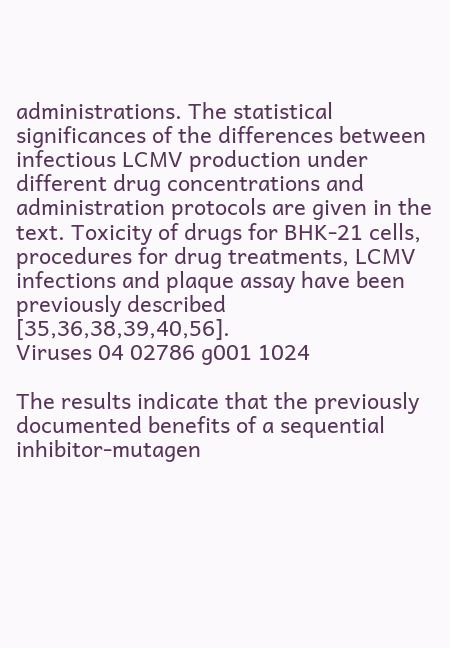administrations. The statistical significances of the differences between infectious LCMV production under different drug concentrations and administration protocols are given in the text. Toxicity of drugs for BHK-21 cells, procedures for drug treatments, LCMV infections and plaque assay have been previously described [35,36,38,39,40,56].
Viruses 04 02786 g001 1024

The results indicate that the previously documented benefits of a sequential inhibitor-mutagen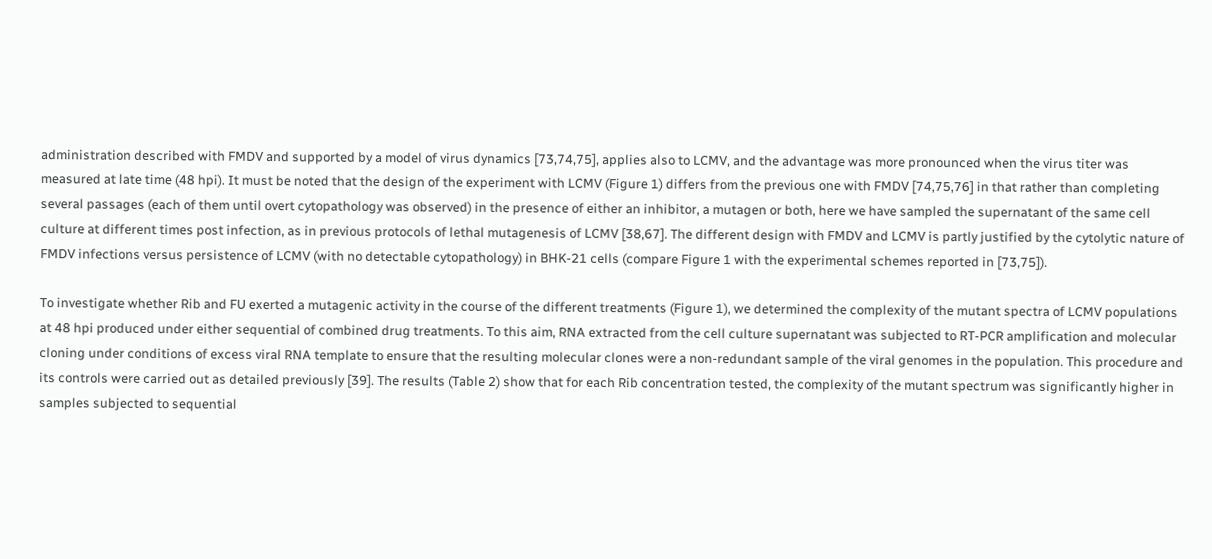administration described with FMDV and supported by a model of virus dynamics [73,74,75], applies also to LCMV, and the advantage was more pronounced when the virus titer was measured at late time (48 hpi). It must be noted that the design of the experiment with LCMV (Figure 1) differs from the previous one with FMDV [74,75,76] in that rather than completing several passages (each of them until overt cytopathology was observed) in the presence of either an inhibitor, a mutagen or both, here we have sampled the supernatant of the same cell culture at different times post infection, as in previous protocols of lethal mutagenesis of LCMV [38,67]. The different design with FMDV and LCMV is partly justified by the cytolytic nature of FMDV infections versus persistence of LCMV (with no detectable cytopathology) in BHK-21 cells (compare Figure 1 with the experimental schemes reported in [73,75]).

To investigate whether Rib and FU exerted a mutagenic activity in the course of the different treatments (Figure 1), we determined the complexity of the mutant spectra of LCMV populations at 48 hpi produced under either sequential of combined drug treatments. To this aim, RNA extracted from the cell culture supernatant was subjected to RT-PCR amplification and molecular cloning under conditions of excess viral RNA template to ensure that the resulting molecular clones were a non-redundant sample of the viral genomes in the population. This procedure and its controls were carried out as detailed previously [39]. The results (Table 2) show that for each Rib concentration tested, the complexity of the mutant spectrum was significantly higher in samples subjected to sequential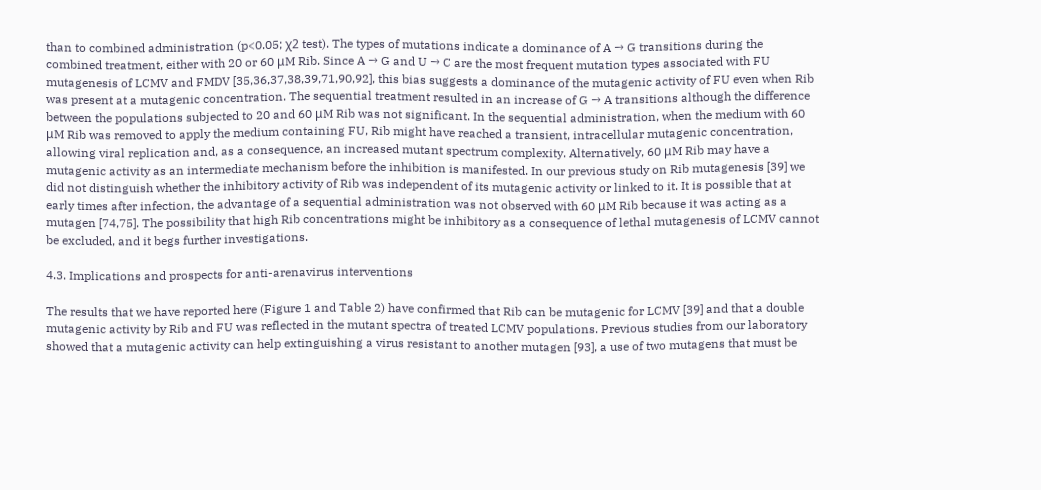than to combined administration (p<0.05; χ2 test). The types of mutations indicate a dominance of A → G transitions during the combined treatment, either with 20 or 60 μM Rib. Since A → G and U → C are the most frequent mutation types associated with FU mutagenesis of LCMV and FMDV [35,36,37,38,39,71,90,92], this bias suggests a dominance of the mutagenic activity of FU even when Rib was present at a mutagenic concentration. The sequential treatment resulted in an increase of G → A transitions although the difference between the populations subjected to 20 and 60 μM Rib was not significant. In the sequential administration, when the medium with 60 μM Rib was removed to apply the medium containing FU, Rib might have reached a transient, intracellular mutagenic concentration, allowing viral replication and, as a consequence, an increased mutant spectrum complexity. Alternatively, 60 μM Rib may have a mutagenic activity as an intermediate mechanism before the inhibition is manifested. In our previous study on Rib mutagenesis [39] we did not distinguish whether the inhibitory activity of Rib was independent of its mutagenic activity or linked to it. It is possible that at early times after infection, the advantage of a sequential administration was not observed with 60 μM Rib because it was acting as a mutagen [74,75]. The possibility that high Rib concentrations might be inhibitory as a consequence of lethal mutagenesis of LCMV cannot be excluded, and it begs further investigations.

4.3. Implications and prospects for anti-arenavirus interventions

The results that we have reported here (Figure 1 and Table 2) have confirmed that Rib can be mutagenic for LCMV [39] and that a double mutagenic activity by Rib and FU was reflected in the mutant spectra of treated LCMV populations. Previous studies from our laboratory showed that a mutagenic activity can help extinguishing a virus resistant to another mutagen [93], a use of two mutagens that must be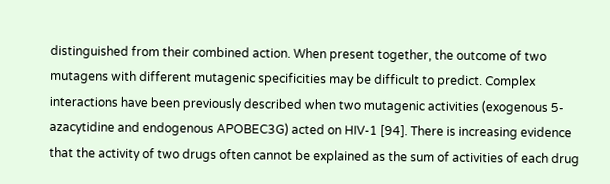distinguished from their combined action. When present together, the outcome of two mutagens with different mutagenic specificities may be difficult to predict. Complex interactions have been previously described when two mutagenic activities (exogenous 5-azacytidine and endogenous APOBEC3G) acted on HIV-1 [94]. There is increasing evidence that the activity of two drugs often cannot be explained as the sum of activities of each drug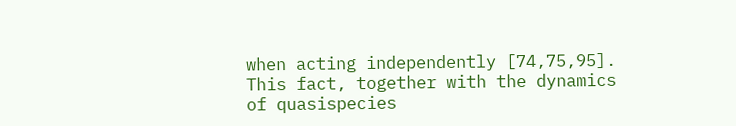when acting independently [74,75,95]. This fact, together with the dynamics of quasispecies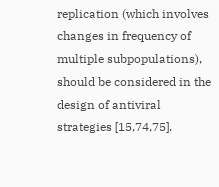replication (which involves changes in frequency of multiple subpopulations), should be considered in the design of antiviral strategies [15,74,75].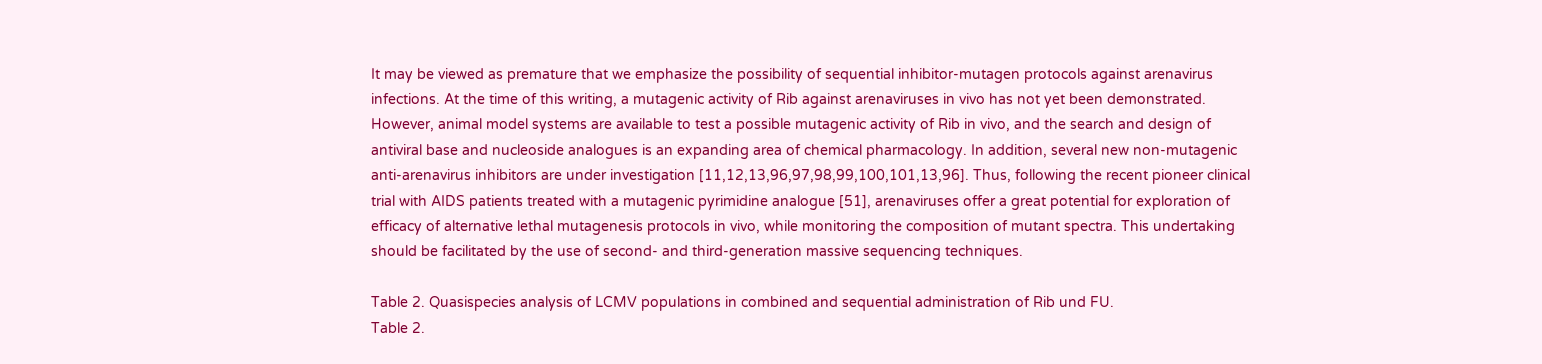It may be viewed as premature that we emphasize the possibility of sequential inhibitor-mutagen protocols against arenavirus infections. At the time of this writing, a mutagenic activity of Rib against arenaviruses in vivo has not yet been demonstrated. However, animal model systems are available to test a possible mutagenic activity of Rib in vivo, and the search and design of antiviral base and nucleoside analogues is an expanding area of chemical pharmacology. In addition, several new non-mutagenic anti-arenavirus inhibitors are under investigation [11,12,13,96,97,98,99,100,101,13,96]. Thus, following the recent pioneer clinical trial with AIDS patients treated with a mutagenic pyrimidine analogue [51], arenaviruses offer a great potential for exploration of efficacy of alternative lethal mutagenesis protocols in vivo, while monitoring the composition of mutant spectra. This undertaking should be facilitated by the use of second- and third-generation massive sequencing techniques.

Table 2. Quasispecies analysis of LCMV populations in combined and sequential administration of Rib und FU.
Table 2.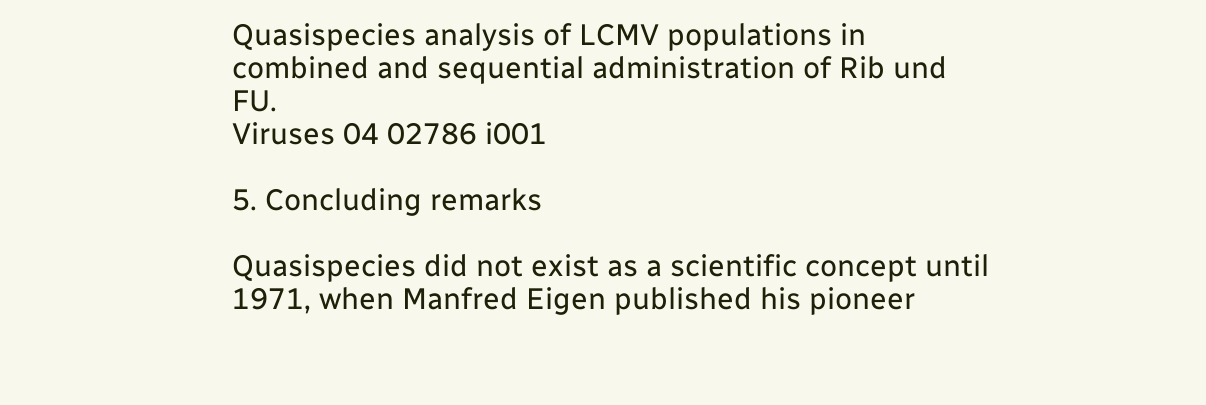Quasispecies analysis of LCMV populations in combined and sequential administration of Rib und FU.
Viruses 04 02786 i001

5. Concluding remarks

Quasispecies did not exist as a scientific concept until 1971, when Manfred Eigen published his pioneer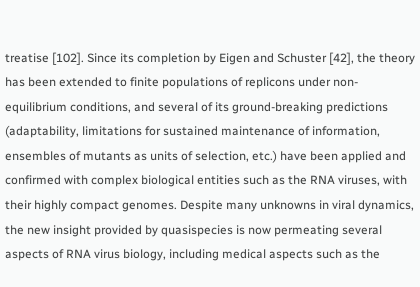treatise [102]. Since its completion by Eigen and Schuster [42], the theory has been extended to finite populations of replicons under non-equilibrium conditions, and several of its ground-breaking predictions (adaptability, limitations for sustained maintenance of information, ensembles of mutants as units of selection, etc.) have been applied and confirmed with complex biological entities such as the RNA viruses, with their highly compact genomes. Despite many unknowns in viral dynamics, the new insight provided by quasispecies is now permeating several aspects of RNA virus biology, including medical aspects such as the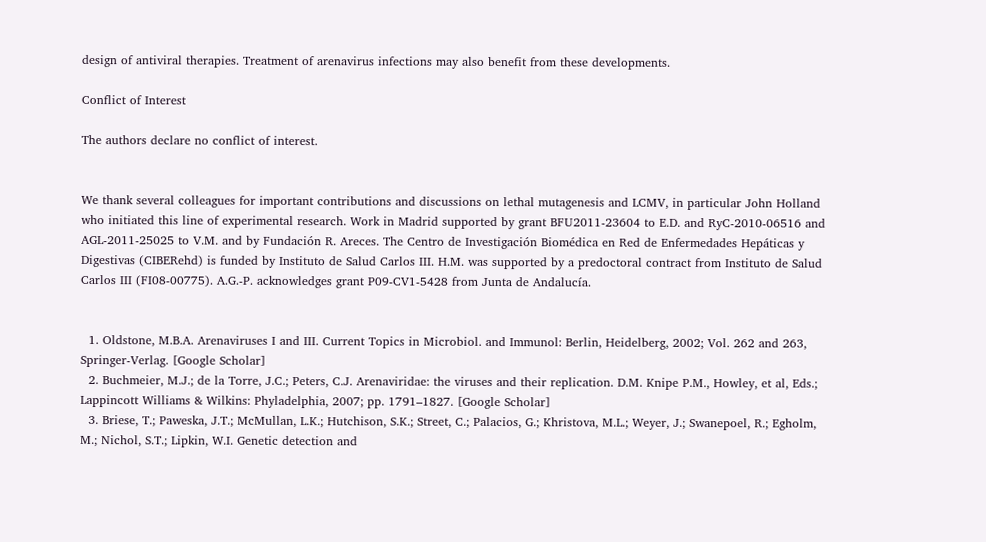design of antiviral therapies. Treatment of arenavirus infections may also benefit from these developments.

Conflict of Interest

The authors declare no conflict of interest.


We thank several colleagues for important contributions and discussions on lethal mutagenesis and LCMV, in particular John Holland who initiated this line of experimental research. Work in Madrid supported by grant BFU2011-23604 to E.D. and RyC-2010-06516 and AGL-2011-25025 to V.M. and by Fundación R. Areces. The Centro de Investigación Biomédica en Red de Enfermedades Hepáticas y Digestivas (CIBERehd) is funded by Instituto de Salud Carlos III. H.M. was supported by a predoctoral contract from Instituto de Salud Carlos III (FI08-00775). A.G.-P. acknowledges grant P09-CV1-5428 from Junta de Andalucía.


  1. Oldstone, M.B.A. Arenaviruses I and III. Current Topics in Microbiol. and Immunol: Berlin, Heidelberg, 2002; Vol. 262 and 263, Springer-Verlag. [Google Scholar]
  2. Buchmeier, M.J.; de la Torre, J.C.; Peters, C.J. Arenaviridae: the viruses and their replication. D.M. Knipe P.M., Howley, et al, Eds.; Lappincott Williams & Wilkins: Phyladelphia, 2007; pp. 1791–1827. [Google Scholar]
  3. Briese, T.; Paweska, J.T.; McMullan, L.K.; Hutchison, S.K.; Street, C.; Palacios, G.; Khristova, M.L.; Weyer, J.; Swanepoel, R.; Egholm, M.; Nichol, S.T.; Lipkin, W.I. Genetic detection and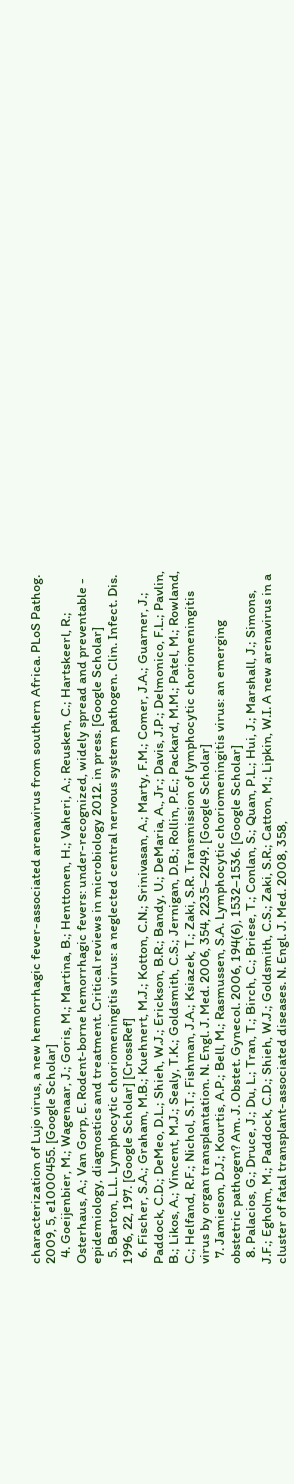characterization of Lujo virus, a new hemorrhagic fever-associated arenavirus from southern Africa. PLoS Pathog. 2009, 5, e1000455. [Google Scholar]
  4. Goeijenbier, M.; Wagenaar, J.; Goris, M.; Martina, B.; Henttonen, H.; Vaheri, A.; Reusken, C.; Hartskeerl, R.; Osterhaus, A.; Van Gorp, E. Rodent-borne hemorrhagic fevers: under-recognized, widely spread and preventable - epidemiology, diagnostics and treatment. Critical reviews in microbiology 2012. in press. [Google Scholar]
  5. Barton, L.L. Lymphocytic choriomeningitis virus: a neglected central nervous system pathogen. Clin. Infect. Dis. 1996, 22, 197. [Google Scholar] [CrossRef]
  6. Fischer, S.A.; Graham, M.B.; Kuehnert, M.J.; Kotton, C.N.; Srinivasan, A.; Marty, F.M.; Comer, J.A.; Guarner, J.; Paddock, C.D.; DeMeo, D.L.; Shieh, W.J.; Erickson, B.R.; Bandy, U.; DeMaria, A., Jr.; Davis, J.P.; Delmonico, F.L.; Pavlin, B.; Likos, A.; Vincent, M.J.; Sealy, T.K.; Goldsmith, C.S.; Jernigan, D.B.; Rollin, P.E.; Packard, M.M.; Patel, M.; Rowland, C.; Helfand, R.F.; Nichol, S.T.; Fishman, J.A.; Ksiazek, T.; Zaki, S.R. Transmission of lymphocytic choriomeningitis virus by organ transplantation. N. Engl. J. Med. 2006, 354, 2235–2249. [Google Scholar]
  7. Jamieson, D.J.; Kourtis, A.P.; Bell, M.; Rasmussen, S.A. Lymphocytic choriomeningitis virus: an emerging obstetric pathogen? Am. J. Obstet. Gynecol. 2006, 194(6), 1532–1536. [Google Scholar]
  8. Palacios, G.; Druce, J.; Du, L.; Tran, T.; Birch, C.; Briese, T.; Conlan, S.; Quan, P.L.; Hui, J.; Marshall, J.; Simons, J.F.; Egholm, M.; Paddock, C.D.; Shieh, W.J.; Goldsmith, C.S.; Zaki, S.R.; Catton, M.; Lipkin, W.I. A new arenavirus in a cluster of fatal transplant-associated diseases. N. Engl. J. Med. 2008, 358,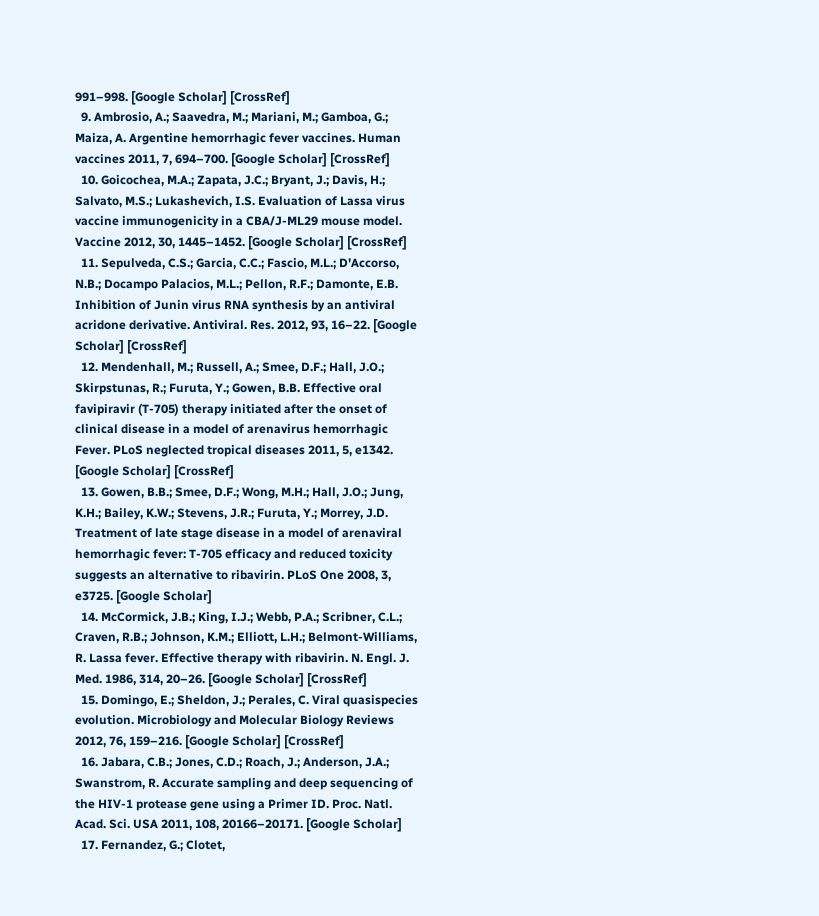991–998. [Google Scholar] [CrossRef]
  9. Ambrosio, A.; Saavedra, M.; Mariani, M.; Gamboa, G.; Maiza, A. Argentine hemorrhagic fever vaccines. Human vaccines 2011, 7, 694–700. [Google Scholar] [CrossRef]
  10. Goicochea, M.A.; Zapata, J.C.; Bryant, J.; Davis, H.; Salvato, M.S.; Lukashevich, I.S. Evaluation of Lassa virus vaccine immunogenicity in a CBA/J-ML29 mouse model. Vaccine 2012, 30, 1445–1452. [Google Scholar] [CrossRef]
  11. Sepulveda, C.S.; Garcia, C.C.; Fascio, M.L.; D'Accorso, N.B.; Docampo Palacios, M.L.; Pellon, R.F.; Damonte, E.B. Inhibition of Junin virus RNA synthesis by an antiviral acridone derivative. Antiviral. Res. 2012, 93, 16–22. [Google Scholar] [CrossRef]
  12. Mendenhall, M.; Russell, A.; Smee, D.F.; Hall, J.O.; Skirpstunas, R.; Furuta, Y.; Gowen, B.B. Effective oral favipiravir (T-705) therapy initiated after the onset of clinical disease in a model of arenavirus hemorrhagic Fever. PLoS neglected tropical diseases 2011, 5, e1342. [Google Scholar] [CrossRef]
  13. Gowen, B.B.; Smee, D.F.; Wong, M.H.; Hall, J.O.; Jung, K.H.; Bailey, K.W.; Stevens, J.R.; Furuta, Y.; Morrey, J.D. Treatment of late stage disease in a model of arenaviral hemorrhagic fever: T-705 efficacy and reduced toxicity suggests an alternative to ribavirin. PLoS One 2008, 3, e3725. [Google Scholar]
  14. McCormick, J.B.; King, I.J.; Webb, P.A.; Scribner, C.L.; Craven, R.B.; Johnson, K.M.; Elliott, L.H.; Belmont-Williams, R. Lassa fever. Effective therapy with ribavirin. N. Engl. J. Med. 1986, 314, 20–26. [Google Scholar] [CrossRef]
  15. Domingo, E.; Sheldon, J.; Perales, C. Viral quasispecies evolution. Microbiology and Molecular Biology Reviews 2012, 76, 159–216. [Google Scholar] [CrossRef]
  16. Jabara, C.B.; Jones, C.D.; Roach, J.; Anderson, J.A.; Swanstrom, R. Accurate sampling and deep sequencing of the HIV-1 protease gene using a Primer ID. Proc. Natl. Acad. Sci. USA 2011, 108, 20166–20171. [Google Scholar]
  17. Fernandez, G.; Clotet,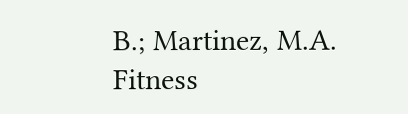B.; Martinez, M.A. Fitness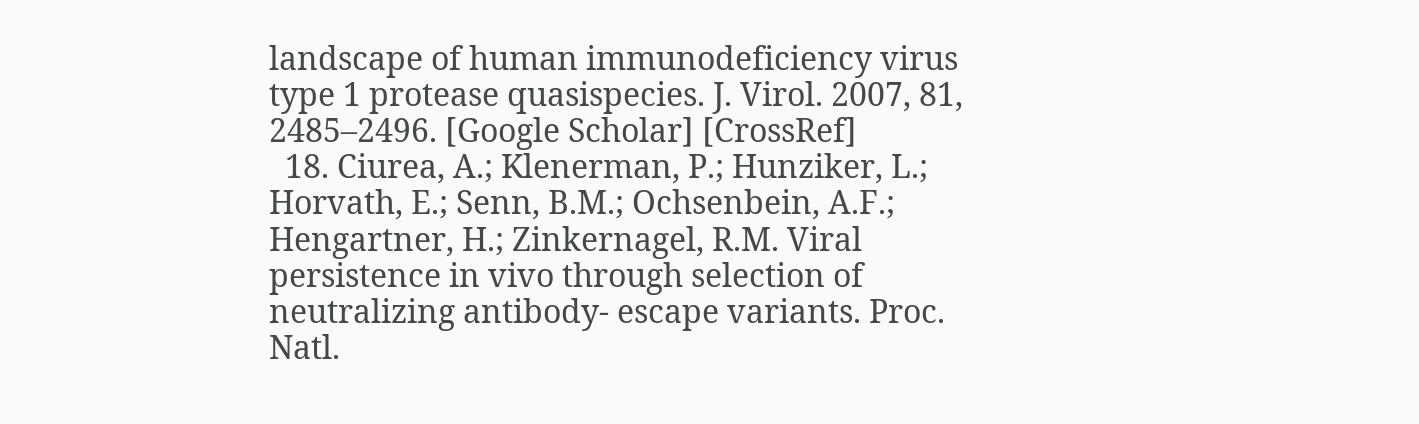landscape of human immunodeficiency virus type 1 protease quasispecies. J. Virol. 2007, 81, 2485–2496. [Google Scholar] [CrossRef]
  18. Ciurea, A.; Klenerman, P.; Hunziker, L.; Horvath, E.; Senn, B.M.; Ochsenbein, A.F.; Hengartner, H.; Zinkernagel, R.M. Viral persistence in vivo through selection of neutralizing antibody- escape variants. Proc. Natl.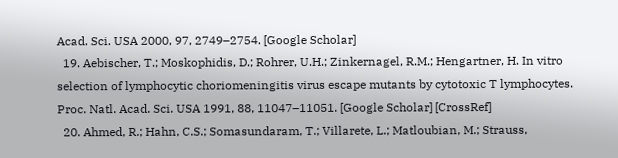Acad. Sci. USA 2000, 97, 2749–2754. [Google Scholar]
  19. Aebischer, T.; Moskophidis, D.; Rohrer, U.H.; Zinkernagel, R.M.; Hengartner, H. In vitro selection of lymphocytic choriomeningitis virus escape mutants by cytotoxic T lymphocytes. Proc. Natl. Acad. Sci. USA 1991, 88, 11047–11051. [Google Scholar] [CrossRef]
  20. Ahmed, R.; Hahn, C.S.; Somasundaram, T.; Villarete, L.; Matloubian, M.; Strauss,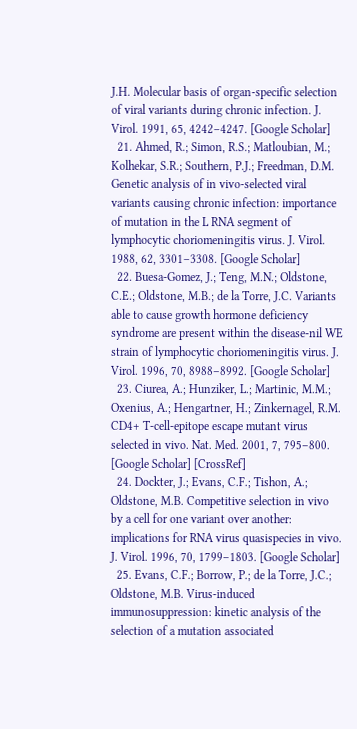J.H. Molecular basis of organ-specific selection of viral variants during chronic infection. J. Virol. 1991, 65, 4242–4247. [Google Scholar]
  21. Ahmed, R.; Simon, R.S.; Matloubian, M.; Kolhekar, S.R.; Southern, P.J.; Freedman, D.M. Genetic analysis of in vivo-selected viral variants causing chronic infection: importance of mutation in the L RNA segment of lymphocytic choriomeningitis virus. J. Virol. 1988, 62, 3301–3308. [Google Scholar]
  22. Buesa-Gomez, J.; Teng, M.N.; Oldstone, C.E.; Oldstone, M.B.; de la Torre, J.C. Variants able to cause growth hormone deficiency syndrome are present within the disease-nil WE strain of lymphocytic choriomeningitis virus. J. Virol. 1996, 70, 8988–8992. [Google Scholar]
  23. Ciurea, A.; Hunziker, L.; Martinic, M.M.; Oxenius, A.; Hengartner, H.; Zinkernagel, R.M. CD4+ T-cell-epitope escape mutant virus selected in vivo. Nat. Med. 2001, 7, 795–800. [Google Scholar] [CrossRef]
  24. Dockter, J.; Evans, C.F.; Tishon, A.; Oldstone, M.B. Competitive selection in vivo by a cell for one variant over another: implications for RNA virus quasispecies in vivo. J. Virol. 1996, 70, 1799–1803. [Google Scholar]
  25. Evans, C.F.; Borrow, P.; de la Torre, J.C.; Oldstone, M.B. Virus-induced immunosuppression: kinetic analysis of the selection of a mutation associated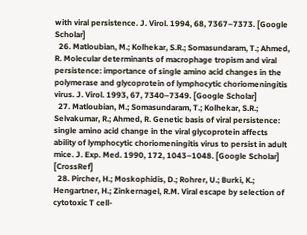with viral persistence. J. Virol. 1994, 68, 7367–7373. [Google Scholar]
  26. Matloubian, M.; Kolhekar, S.R.; Somasundaram, T.; Ahmed, R. Molecular determinants of macrophage tropism and viral persistence: importance of single amino acid changes in the polymerase and glycoprotein of lymphocytic choriomeningitis virus. J. Virol. 1993, 67, 7340–7349. [Google Scholar]
  27. Matloubian, M.; Somasundaram, T.; Kolhekar, S.R.; Selvakumar, R.; Ahmed, R. Genetic basis of viral persistence: single amino acid change in the viral glycoprotein affects ability of lymphocytic choriomeningitis virus to persist in adult mice. J. Exp. Med. 1990, 172, 1043–1048. [Google Scholar] [CrossRef]
  28. Pircher, H.; Moskophidis, D.; Rohrer, U.; Burki, K.; Hengartner, H.; Zinkernagel, R.M. Viral escape by selection of cytotoxic T cell-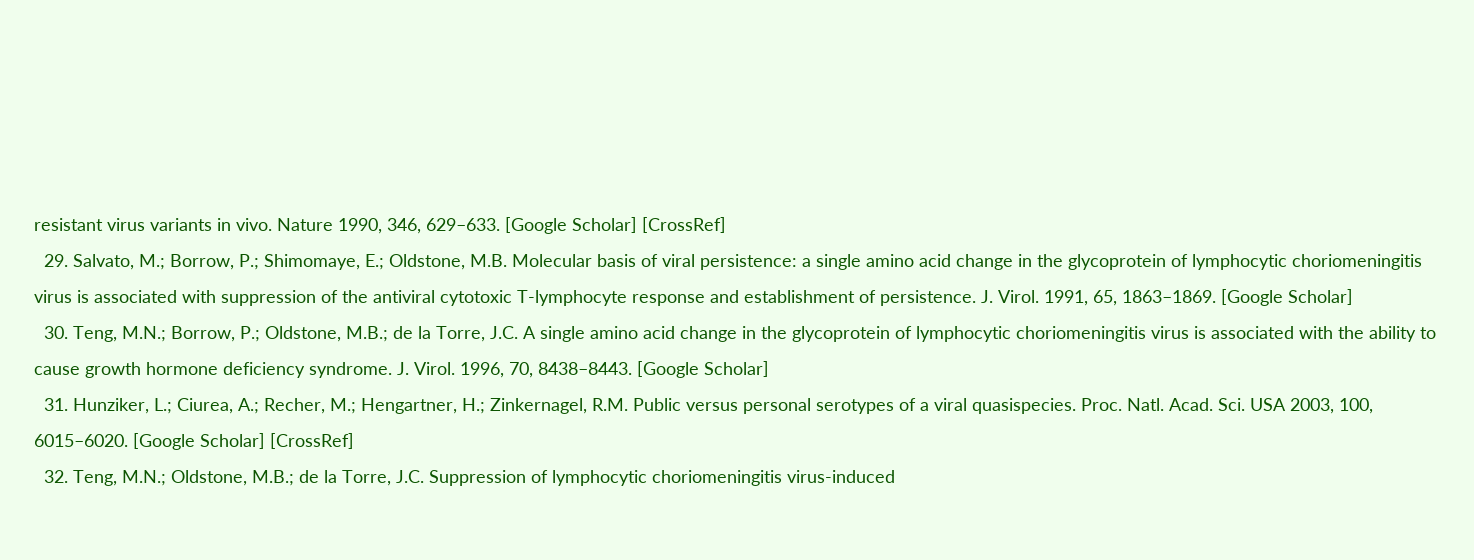resistant virus variants in vivo. Nature 1990, 346, 629–633. [Google Scholar] [CrossRef]
  29. Salvato, M.; Borrow, P.; Shimomaye, E.; Oldstone, M.B. Molecular basis of viral persistence: a single amino acid change in the glycoprotein of lymphocytic choriomeningitis virus is associated with suppression of the antiviral cytotoxic T-lymphocyte response and establishment of persistence. J. Virol. 1991, 65, 1863–1869. [Google Scholar]
  30. Teng, M.N.; Borrow, P.; Oldstone, M.B.; de la Torre, J.C. A single amino acid change in the glycoprotein of lymphocytic choriomeningitis virus is associated with the ability to cause growth hormone deficiency syndrome. J. Virol. 1996, 70, 8438–8443. [Google Scholar]
  31. Hunziker, L.; Ciurea, A.; Recher, M.; Hengartner, H.; Zinkernagel, R.M. Public versus personal serotypes of a viral quasispecies. Proc. Natl. Acad. Sci. USA 2003, 100, 6015–6020. [Google Scholar] [CrossRef]
  32. Teng, M.N.; Oldstone, M.B.; de la Torre, J.C. Suppression of lymphocytic choriomeningitis virus-induced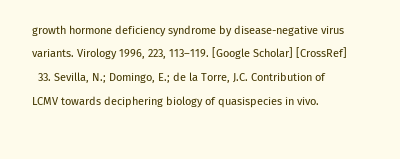growth hormone deficiency syndrome by disease-negative virus variants. Virology 1996, 223, 113–119. [Google Scholar] [CrossRef]
  33. Sevilla, N.; Domingo, E.; de la Torre, J.C. Contribution of LCMV towards deciphering biology of quasispecies in vivo.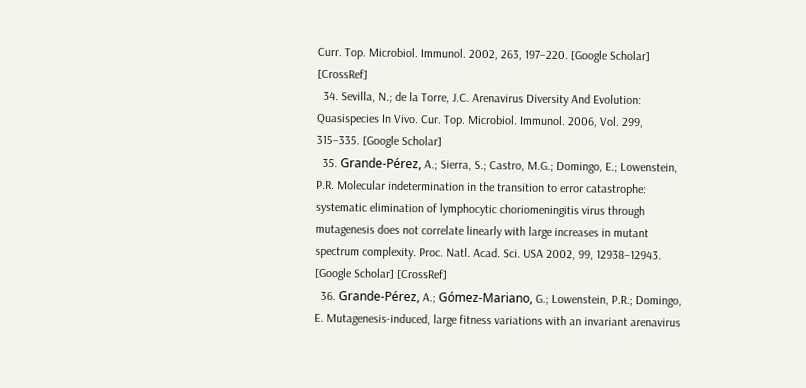Curr. Top. Microbiol. Immunol. 2002, 263, 197–220. [Google Scholar] [CrossRef]
  34. Sevilla, N.; de la Torre, J.C. Arenavirus Diversity And Evolution: Quasispecies In Vivo. Cur. Top. Microbiol. Immunol. 2006, Vol. 299, 315–335. [Google Scholar]
  35. Grande-Pérez, A.; Sierra, S.; Castro, M.G.; Domingo, E.; Lowenstein, P.R. Molecular indetermination in the transition to error catastrophe: systematic elimination of lymphocytic choriomeningitis virus through mutagenesis does not correlate linearly with large increases in mutant spectrum complexity. Proc. Natl. Acad. Sci. USA 2002, 99, 12938–12943. [Google Scholar] [CrossRef]
  36. Grande-Pérez, A.; Gómez-Mariano, G.; Lowenstein, P.R.; Domingo, E. Mutagenesis-induced, large fitness variations with an invariant arenavirus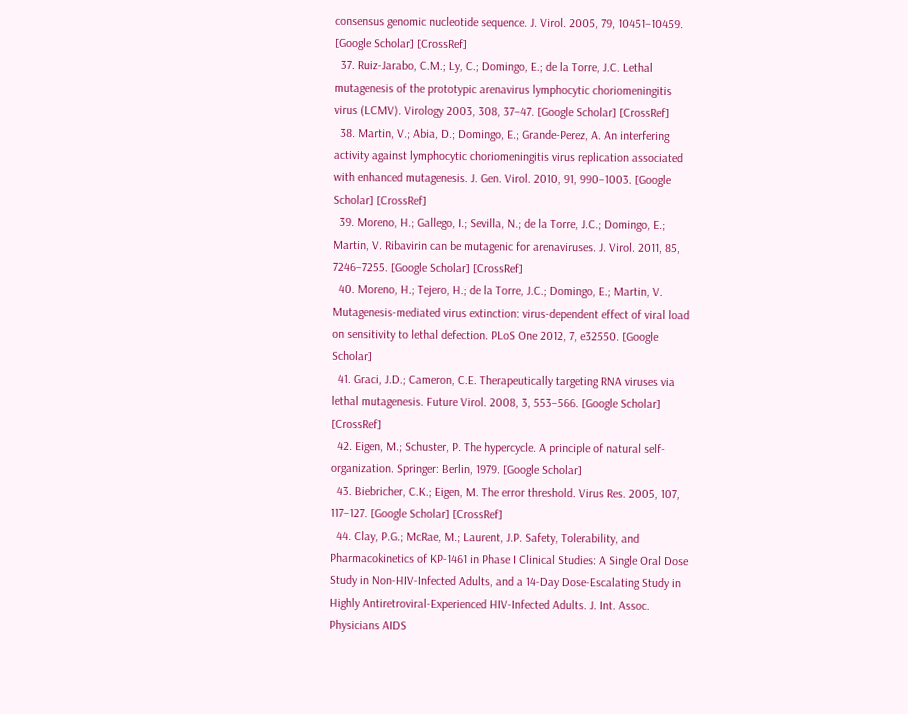consensus genomic nucleotide sequence. J. Virol. 2005, 79, 10451–10459. [Google Scholar] [CrossRef]
  37. Ruiz-Jarabo, C.M.; Ly, C.; Domingo, E.; de la Torre, J.C. Lethal mutagenesis of the prototypic arenavirus lymphocytic choriomeningitis virus (LCMV). Virology 2003, 308, 37–47. [Google Scholar] [CrossRef]
  38. Martin, V.; Abia, D.; Domingo, E.; Grande-Perez, A. An interfering activity against lymphocytic choriomeningitis virus replication associated with enhanced mutagenesis. J. Gen. Virol. 2010, 91, 990–1003. [Google Scholar] [CrossRef]
  39. Moreno, H.; Gallego, I.; Sevilla, N.; de la Torre, J.C.; Domingo, E.; Martin, V. Ribavirin can be mutagenic for arenaviruses. J. Virol. 2011, 85, 7246–7255. [Google Scholar] [CrossRef]
  40. Moreno, H.; Tejero, H.; de la Torre, J.C.; Domingo, E.; Martin, V. Mutagenesis-mediated virus extinction: virus-dependent effect of viral load on sensitivity to lethal defection. PLoS One 2012, 7, e32550. [Google Scholar]
  41. Graci, J.D.; Cameron, C.E. Therapeutically targeting RNA viruses via lethal mutagenesis. Future Virol. 2008, 3, 553–566. [Google Scholar] [CrossRef]
  42. Eigen, M.; Schuster, P. The hypercycle. A principle of natural self-organization. Springer: Berlin, 1979. [Google Scholar]
  43. Biebricher, C.K.; Eigen, M. The error threshold. Virus Res. 2005, 107, 117–127. [Google Scholar] [CrossRef]
  44. Clay, P.G.; McRae, M.; Laurent, J.P. Safety, Tolerability, and Pharmacokinetics of KP-1461 in Phase I Clinical Studies: A Single Oral Dose Study in Non-HIV-Infected Adults, and a 14-Day Dose-Escalating Study in Highly Antiretroviral-Experienced HIV-Infected Adults. J. Int. Assoc. Physicians AIDS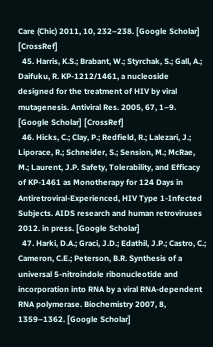Care (Chic) 2011, 10, 232–238. [Google Scholar] [CrossRef]
  45. Harris, K.S.; Brabant, W.; Styrchak, S.; Gall, A.; Daifuku, R. KP-1212/1461, a nucleoside designed for the treatment of HIV by viral mutagenesis. Antiviral Res. 2005, 67, 1–9. [Google Scholar] [CrossRef]
  46. Hicks, C.; Clay, P.; Redfield, R.; Lalezari, J.; Liporace, R.; Schneider, S.; Sension, M.; McRae, M.; Laurent, J.P. Safety, Tolerability, and Efficacy of KP-1461 as Monotherapy for 124 Days in Antiretroviral-Experienced, HIV Type 1-Infected Subjects. AIDS research and human retroviruses 2012. in press. [Google Scholar]
  47. Harki, D.A.; Graci, J.D.; Edathil, J.P.; Castro, C.; Cameron, C.E.; Peterson, B.R. Synthesis of a universal 5-nitroindole ribonucleotide and incorporation into RNA by a viral RNA-dependent RNA polymerase. Biochemistry 2007, 8, 1359–1362. [Google Scholar]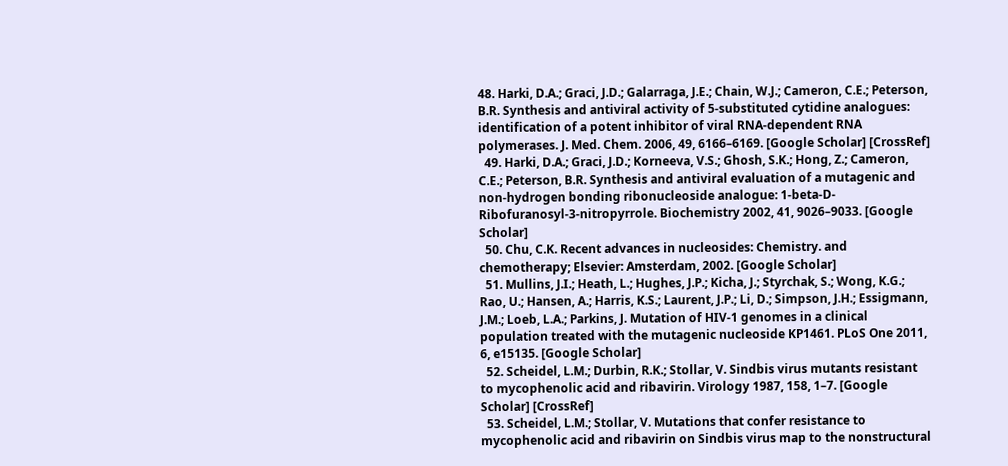48. Harki, D.A.; Graci, J.D.; Galarraga, J.E.; Chain, W.J.; Cameron, C.E.; Peterson, B.R. Synthesis and antiviral activity of 5-substituted cytidine analogues: identification of a potent inhibitor of viral RNA-dependent RNA polymerases. J. Med. Chem. 2006, 49, 6166–6169. [Google Scholar] [CrossRef]
  49. Harki, D.A.; Graci, J.D.; Korneeva, V.S.; Ghosh, S.K.; Hong, Z.; Cameron, C.E.; Peterson, B.R. Synthesis and antiviral evaluation of a mutagenic and non-hydrogen bonding ribonucleoside analogue: 1-beta-D-Ribofuranosyl-3-nitropyrrole. Biochemistry 2002, 41, 9026–9033. [Google Scholar]
  50. Chu, C.K. Recent advances in nucleosides: Chemistry. and chemotherapy; Elsevier: Amsterdam, 2002. [Google Scholar]
  51. Mullins, J.I.; Heath, L.; Hughes, J.P.; Kicha, J.; Styrchak, S.; Wong, K.G.; Rao, U.; Hansen, A.; Harris, K.S.; Laurent, J.P.; Li, D.; Simpson, J.H.; Essigmann, J.M.; Loeb, L.A.; Parkins, J. Mutation of HIV-1 genomes in a clinical population treated with the mutagenic nucleoside KP1461. PLoS One 2011, 6, e15135. [Google Scholar]
  52. Scheidel, L.M.; Durbin, R.K.; Stollar, V. Sindbis virus mutants resistant to mycophenolic acid and ribavirin. Virology 1987, 158, 1–7. [Google Scholar] [CrossRef]
  53. Scheidel, L.M.; Stollar, V. Mutations that confer resistance to mycophenolic acid and ribavirin on Sindbis virus map to the nonstructural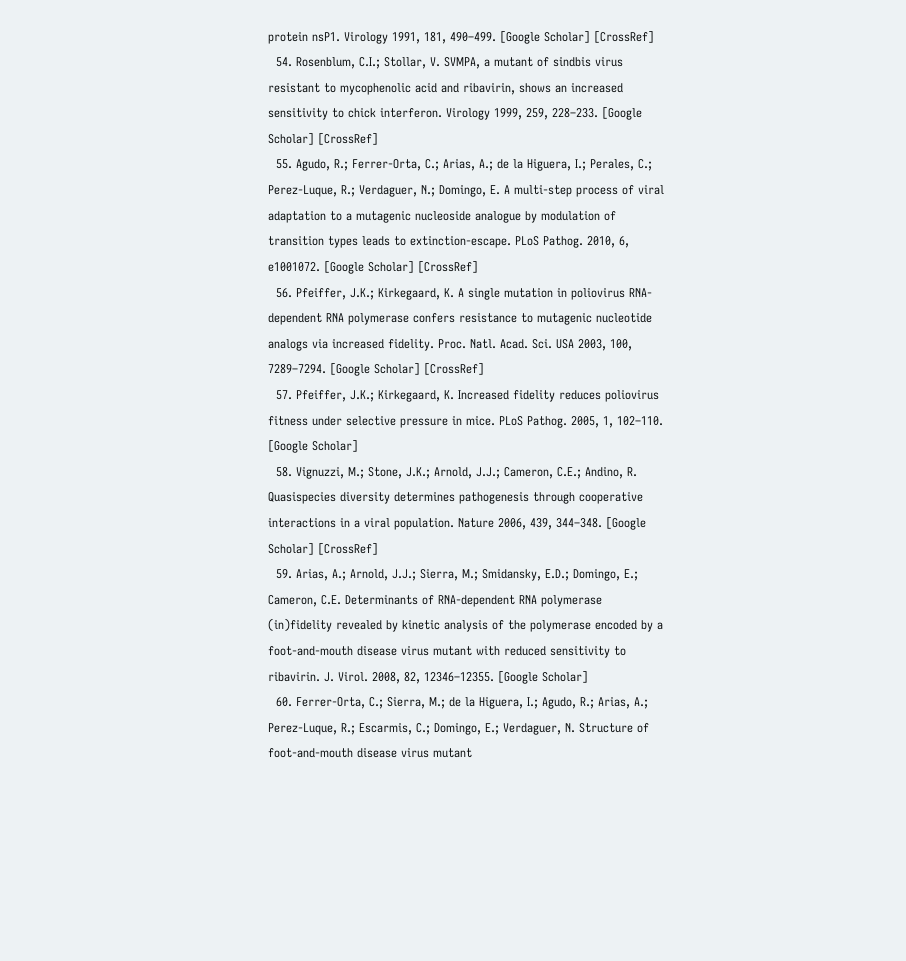protein nsP1. Virology 1991, 181, 490–499. [Google Scholar] [CrossRef]
  54. Rosenblum, C.I.; Stollar, V. SVMPA, a mutant of sindbis virus resistant to mycophenolic acid and ribavirin, shows an increased sensitivity to chick interferon. Virology 1999, 259, 228–233. [Google Scholar] [CrossRef]
  55. Agudo, R.; Ferrer-Orta, C.; Arias, A.; de la Higuera, I.; Perales, C.; Perez-Luque, R.; Verdaguer, N.; Domingo, E. A multi-step process of viral adaptation to a mutagenic nucleoside analogue by modulation of transition types leads to extinction-escape. PLoS Pathog. 2010, 6, e1001072. [Google Scholar] [CrossRef]
  56. Pfeiffer, J.K.; Kirkegaard, K. A single mutation in poliovirus RNA-dependent RNA polymerase confers resistance to mutagenic nucleotide analogs via increased fidelity. Proc. Natl. Acad. Sci. USA 2003, 100, 7289–7294. [Google Scholar] [CrossRef]
  57. Pfeiffer, J.K.; Kirkegaard, K. Increased fidelity reduces poliovirus fitness under selective pressure in mice. PLoS Pathog. 2005, 1, 102–110. [Google Scholar]
  58. Vignuzzi, M.; Stone, J.K.; Arnold, J.J.; Cameron, C.E.; Andino, R. Quasispecies diversity determines pathogenesis through cooperative interactions in a viral population. Nature 2006, 439, 344–348. [Google Scholar] [CrossRef]
  59. Arias, A.; Arnold, J.J.; Sierra, M.; Smidansky, E.D.; Domingo, E.; Cameron, C.E. Determinants of RNA-dependent RNA polymerase (in)fidelity revealed by kinetic analysis of the polymerase encoded by a foot-and-mouth disease virus mutant with reduced sensitivity to ribavirin. J. Virol. 2008, 82, 12346–12355. [Google Scholar]
  60. Ferrer-Orta, C.; Sierra, M.; de la Higuera, I.; Agudo, R.; Arias, A.; Perez-Luque, R.; Escarmis, C.; Domingo, E.; Verdaguer, N. Structure of foot-and-mouth disease virus mutant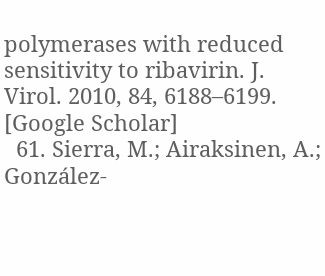polymerases with reduced sensitivity to ribavirin. J. Virol. 2010, 84, 6188–6199. [Google Scholar]
  61. Sierra, M.; Airaksinen, A.; González-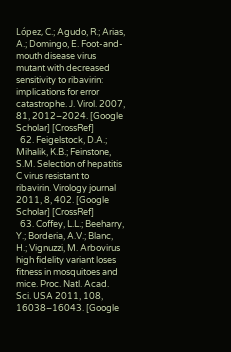López, C.; Agudo, R.; Arias, A.; Domingo, E. Foot-and-mouth disease virus mutant with decreased sensitivity to ribavirin: implications for error catastrophe. J. Virol. 2007, 81, 2012–2024. [Google Scholar] [CrossRef]
  62. Feigelstock, D.A.; Mihalik, K.B.; Feinstone, S.M. Selection of hepatitis C virus resistant to ribavirin. Virology journal 2011, 8, 402. [Google Scholar] [CrossRef]
  63. Coffey, L.L.; Beeharry, Y.; Borderia, A.V.; Blanc, H.; Vignuzzi, M. Arbovirus high fidelity variant loses fitness in mosquitoes and mice. Proc. Natl. Acad. Sci. USA 2011, 108, 16038–16043. [Google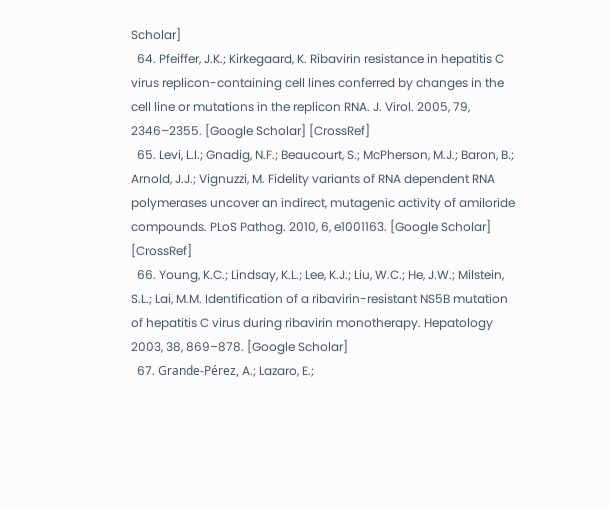Scholar]
  64. Pfeiffer, J.K.; Kirkegaard, K. Ribavirin resistance in hepatitis C virus replicon-containing cell lines conferred by changes in the cell line or mutations in the replicon RNA. J. Virol. 2005, 79, 2346–2355. [Google Scholar] [CrossRef]
  65. Levi, L.I.; Gnadig, N.F.; Beaucourt, S.; McPherson, M.J.; Baron, B.; Arnold, J.J.; Vignuzzi, M. Fidelity variants of RNA dependent RNA polymerases uncover an indirect, mutagenic activity of amiloride compounds. PLoS Pathog. 2010, 6, e1001163. [Google Scholar] [CrossRef]
  66. Young, K.C.; Lindsay, K.L.; Lee, K.J.; Liu, W.C.; He, J.W.; Milstein, S.L.; Lai, M.M. Identification of a ribavirin-resistant NS5B mutation of hepatitis C virus during ribavirin monotherapy. Hepatology 2003, 38, 869–878. [Google Scholar]
  67. Grande-Pérez, A.; Lazaro, E.;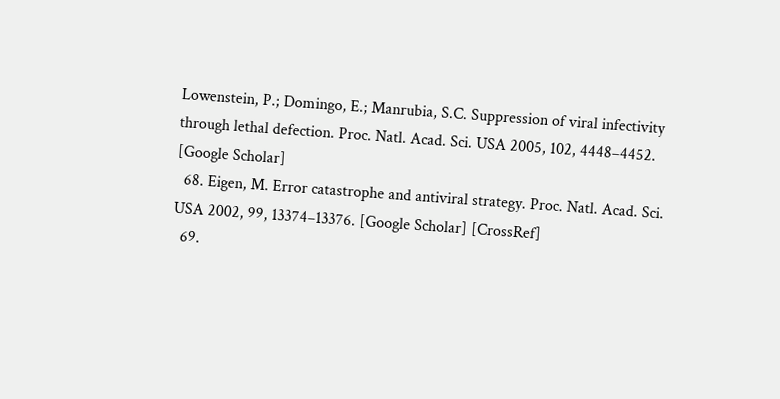Lowenstein, P.; Domingo, E.; Manrubia, S.C. Suppression of viral infectivity through lethal defection. Proc. Natl. Acad. Sci. USA 2005, 102, 4448–4452. [Google Scholar]
  68. Eigen, M. Error catastrophe and antiviral strategy. Proc. Natl. Acad. Sci. USA 2002, 99, 13374–13376. [Google Scholar] [CrossRef]
  69.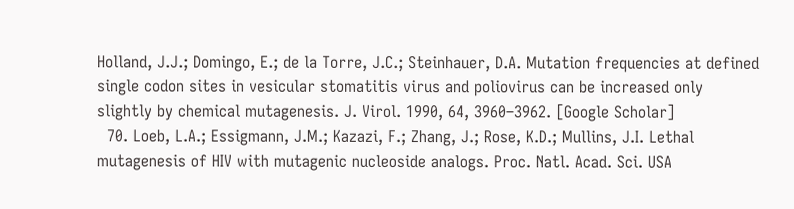Holland, J.J.; Domingo, E.; de la Torre, J.C.; Steinhauer, D.A. Mutation frequencies at defined single codon sites in vesicular stomatitis virus and poliovirus can be increased only slightly by chemical mutagenesis. J. Virol. 1990, 64, 3960–3962. [Google Scholar]
  70. Loeb, L.A.; Essigmann, J.M.; Kazazi, F.; Zhang, J.; Rose, K.D.; Mullins, J.I. Lethal mutagenesis of HIV with mutagenic nucleoside analogs. Proc. Natl. Acad. Sci. USA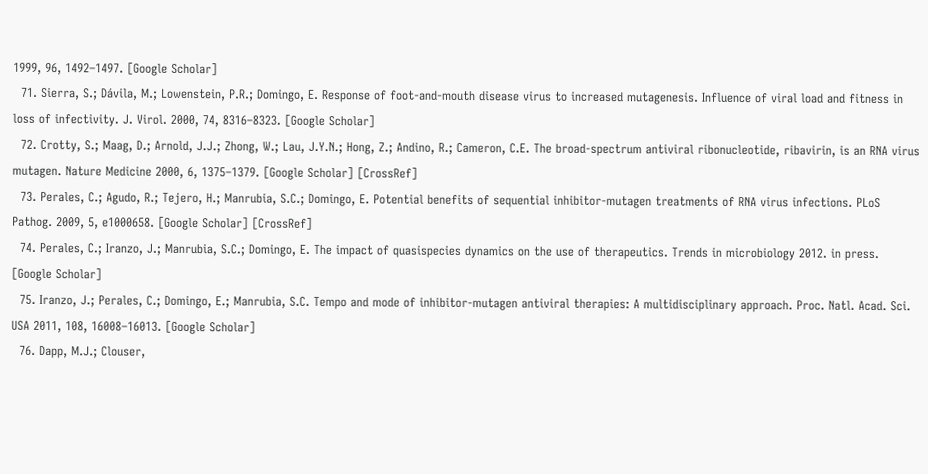1999, 96, 1492–1497. [Google Scholar]
  71. Sierra, S.; Dávila, M.; Lowenstein, P.R.; Domingo, E. Response of foot-and-mouth disease virus to increased mutagenesis. Influence of viral load and fitness in loss of infectivity. J. Virol. 2000, 74, 8316–8323. [Google Scholar]
  72. Crotty, S.; Maag, D.; Arnold, J.J.; Zhong, W.; Lau, J.Y.N.; Hong, Z.; Andino, R.; Cameron, C.E. The broad-spectrum antiviral ribonucleotide, ribavirin, is an RNA virus mutagen. Nature Medicine 2000, 6, 1375–1379. [Google Scholar] [CrossRef]
  73. Perales, C.; Agudo, R.; Tejero, H.; Manrubia, S.C.; Domingo, E. Potential benefits of sequential inhibitor-mutagen treatments of RNA virus infections. PLoS Pathog. 2009, 5, e1000658. [Google Scholar] [CrossRef]
  74. Perales, C.; Iranzo, J.; Manrubia, S.C.; Domingo, E. The impact of quasispecies dynamics on the use of therapeutics. Trends in microbiology 2012. in press. [Google Scholar]
  75. Iranzo, J.; Perales, C.; Domingo, E.; Manrubia, S.C. Tempo and mode of inhibitor-mutagen antiviral therapies: A multidisciplinary approach. Proc. Natl. Acad. Sci. USA 2011, 108, 16008–16013. [Google Scholar]
  76. Dapp, M.J.; Clouser,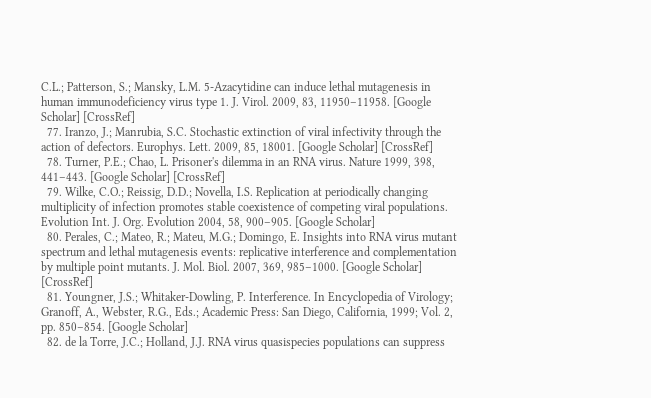C.L.; Patterson, S.; Mansky, L.M. 5-Azacytidine can induce lethal mutagenesis in human immunodeficiency virus type 1. J. Virol. 2009, 83, 11950–11958. [Google Scholar] [CrossRef]
  77. Iranzo, J.; Manrubia, S.C. Stochastic extinction of viral infectivity through the action of defectors. Europhys. Lett. 2009, 85, 18001. [Google Scholar] [CrossRef]
  78. Turner, P.E.; Chao, L. Prisoner's dilemma in an RNA virus. Nature 1999, 398, 441–443. [Google Scholar] [CrossRef]
  79. Wilke, C.O.; Reissig, D.D.; Novella, I.S. Replication at periodically changing multiplicity of infection promotes stable coexistence of competing viral populations. Evolution Int. J. Org. Evolution 2004, 58, 900–905. [Google Scholar]
  80. Perales, C.; Mateo, R.; Mateu, M.G.; Domingo, E. Insights into RNA virus mutant spectrum and lethal mutagenesis events: replicative interference and complementation by multiple point mutants. J. Mol. Biol. 2007, 369, 985–1000. [Google Scholar] [CrossRef]
  81. Youngner, J.S.; Whitaker-Dowling, P. Interference. In Encyclopedia of Virology; Granoff, A., Webster, R.G., Eds.; Academic Press: San Diego, California, 1999; Vol. 2, pp. 850–854. [Google Scholar]
  82. de la Torre, J.C.; Holland, J.J. RNA virus quasispecies populations can suppress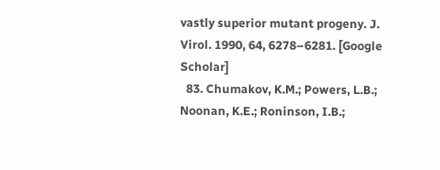vastly superior mutant progeny. J. Virol. 1990, 64, 6278–6281. [Google Scholar]
  83. Chumakov, K.M.; Powers, L.B.; Noonan, K.E.; Roninson, I.B.;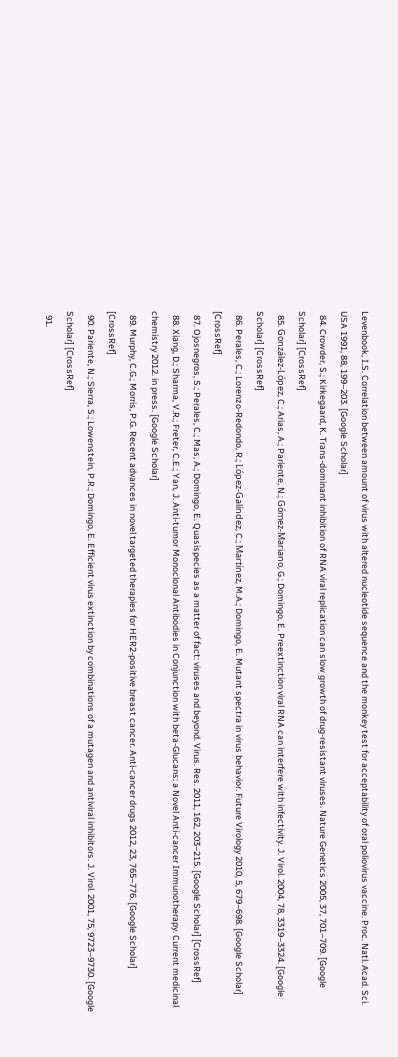Levenbook, I.S. Correlation between amount of virus with altered nucleotide sequence and the monkey test for acceptability of oral poliovirus vaccine. Proc. Natl. Acad. Sci. USA 1991, 88, 199–203. [Google Scholar]
  84. Crowder, S.; Kirkegaard, K. Trans-dominant inhibition of RNA viral replication can slow growth of drug-resistant viruses. Nature Genetics 2005, 37, 701–709. [Google Scholar] [CrossRef]
  85. González-López, C.; Arias, A.; Pariente, N.; Gómez-Mariano, G.; Domingo, E. Preextinction viral RNA can interfere with infectivity. J. Virol. 2004, 78, 3319–3324. [Google Scholar] [CrossRef]
  86. Perales, C.; Lorenzo-Redondo, R.; López-Galíndez, C.; Martínez, M.A.; Domingo, E. Mutant spectra in virus behavior. Future Virology 2010, 5, 679–698. [Google Scholar] [CrossRef]
  87. Ojosnegros, S.; Perales, C.; Mas, A.; Domingo, E. Quasispecies as a matter of fact: viruses and beyond. Virus. Res. 2011, 162, 203–215. [Google Scholar] [CrossRef]
  88. Xiang, D.; Sharma, V.R.; Freter, C.E.; Yan, J. Anti-tumor Monoclonal Antibodies in Conjunction with beta-Glucans: a Novel Anti-cancer Immunotherapy. Current medicinal chemistry 2012. in press. [Google Scholar]
  89. Murphy, C.G.; Morris, P.G. Recent advances in novel targeted therapies for HER2-positive breast cancer. Anti-cancer drugs 2012, 23, 765–776. [Google Scholar] [CrossRef]
  90. Pariente, N.; Sierra, S.; Lowenstein, P.R.; Domingo, E. Efficient virus extinction by combinations of a mutagen and antiviral inhibitors. J. Virol. 2001, 75, 9723–9730. [Google Scholar] [CrossRef]
  91.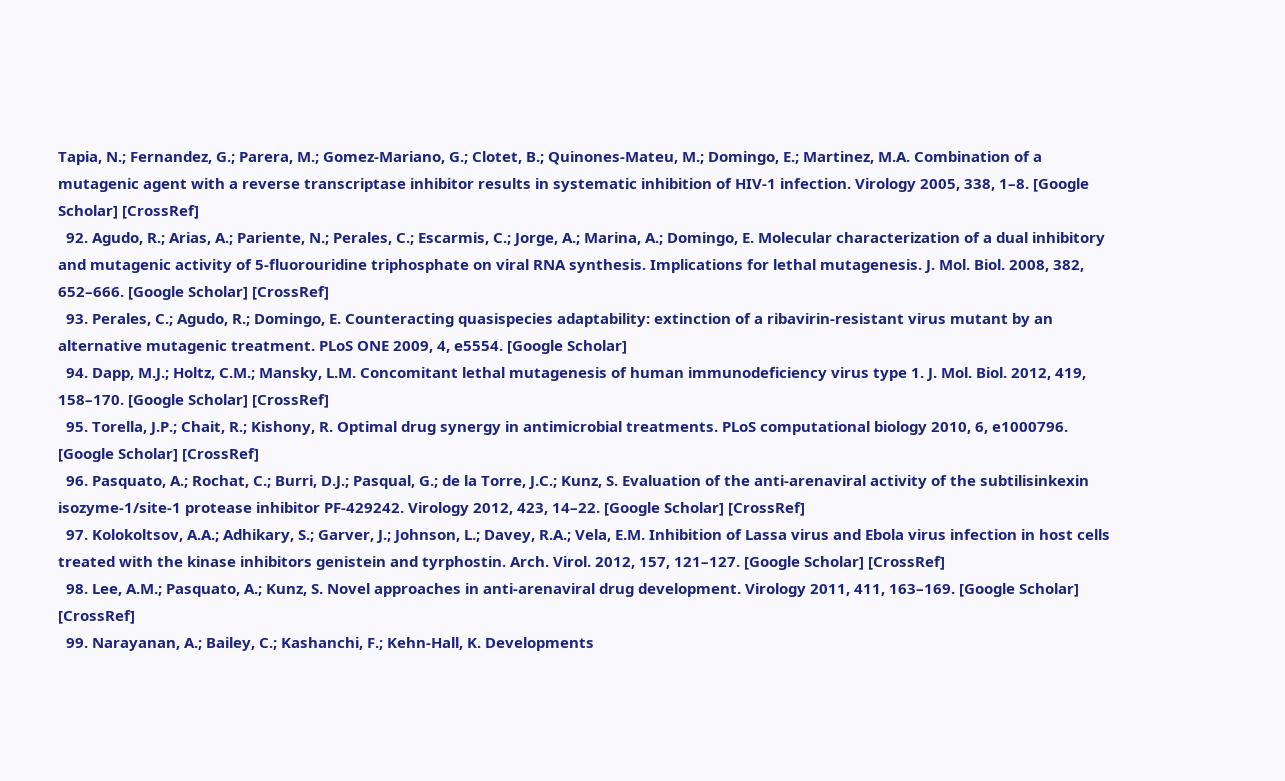Tapia, N.; Fernandez, G.; Parera, M.; Gomez-Mariano, G.; Clotet, B.; Quinones-Mateu, M.; Domingo, E.; Martinez, M.A. Combination of a mutagenic agent with a reverse transcriptase inhibitor results in systematic inhibition of HIV-1 infection. Virology 2005, 338, 1–8. [Google Scholar] [CrossRef]
  92. Agudo, R.; Arias, A.; Pariente, N.; Perales, C.; Escarmis, C.; Jorge, A.; Marina, A.; Domingo, E. Molecular characterization of a dual inhibitory and mutagenic activity of 5-fluorouridine triphosphate on viral RNA synthesis. Implications for lethal mutagenesis. J. Mol. Biol. 2008, 382, 652–666. [Google Scholar] [CrossRef]
  93. Perales, C.; Agudo, R.; Domingo, E. Counteracting quasispecies adaptability: extinction of a ribavirin-resistant virus mutant by an alternative mutagenic treatment. PLoS ONE 2009, 4, e5554. [Google Scholar]
  94. Dapp, M.J.; Holtz, C.M.; Mansky, L.M. Concomitant lethal mutagenesis of human immunodeficiency virus type 1. J. Mol. Biol. 2012, 419, 158–170. [Google Scholar] [CrossRef]
  95. Torella, J.P.; Chait, R.; Kishony, R. Optimal drug synergy in antimicrobial treatments. PLoS computational biology 2010, 6, e1000796. [Google Scholar] [CrossRef]
  96. Pasquato, A.; Rochat, C.; Burri, D.J.; Pasqual, G.; de la Torre, J.C.; Kunz, S. Evaluation of the anti-arenaviral activity of the subtilisinkexin isozyme-1/site-1 protease inhibitor PF-429242. Virology 2012, 423, 14–22. [Google Scholar] [CrossRef]
  97. Kolokoltsov, A.A.; Adhikary, S.; Garver, J.; Johnson, L.; Davey, R.A.; Vela, E.M. Inhibition of Lassa virus and Ebola virus infection in host cells treated with the kinase inhibitors genistein and tyrphostin. Arch. Virol. 2012, 157, 121–127. [Google Scholar] [CrossRef]
  98. Lee, A.M.; Pasquato, A.; Kunz, S. Novel approaches in anti-arenaviral drug development. Virology 2011, 411, 163–169. [Google Scholar] [CrossRef]
  99. Narayanan, A.; Bailey, C.; Kashanchi, F.; Kehn-Hall, K. Developments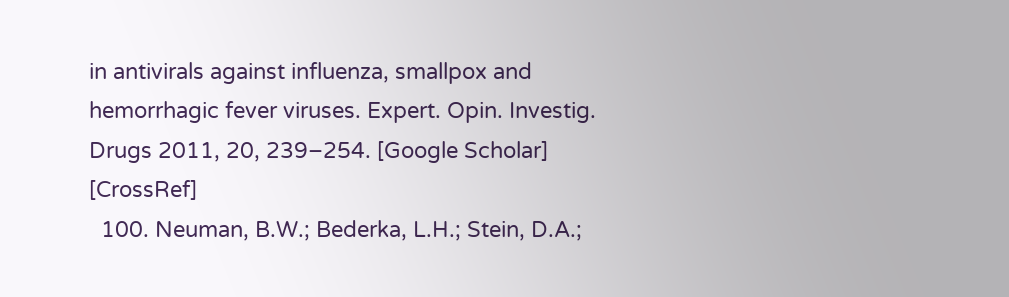in antivirals against influenza, smallpox and hemorrhagic fever viruses. Expert. Opin. Investig. Drugs 2011, 20, 239–254. [Google Scholar] [CrossRef]
  100. Neuman, B.W.; Bederka, L.H.; Stein, D.A.;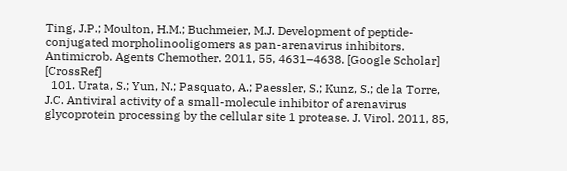Ting, J.P.; Moulton, H.M.; Buchmeier, M.J. Development of peptide-conjugated morpholinooligomers as pan-arenavirus inhibitors. Antimicrob. Agents Chemother. 2011, 55, 4631–4638. [Google Scholar] [CrossRef]
  101. Urata, S.; Yun, N.; Pasquato, A.; Paessler, S.; Kunz, S.; de la Torre, J.C. Antiviral activity of a small-molecule inhibitor of arenavirus glycoprotein processing by the cellular site 1 protease. J. Virol. 2011, 85,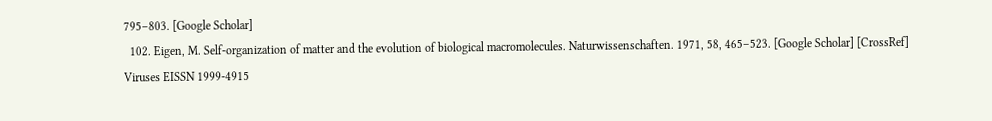795–803. [Google Scholar]
  102. Eigen, M. Self-organization of matter and the evolution of biological macromolecules. Naturwissenschaften. 1971, 58, 465–523. [Google Scholar] [CrossRef]
Viruses EISSN 1999-4915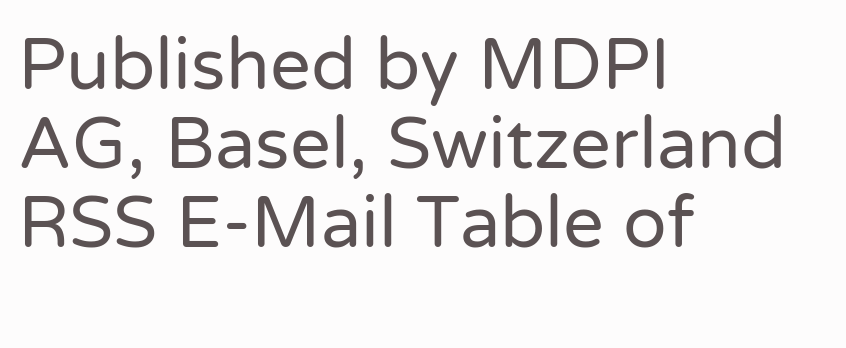Published by MDPI AG, Basel, Switzerland RSS E-Mail Table of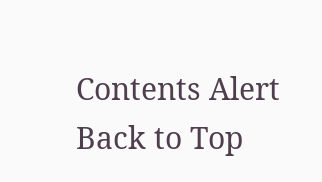Contents Alert
Back to Top